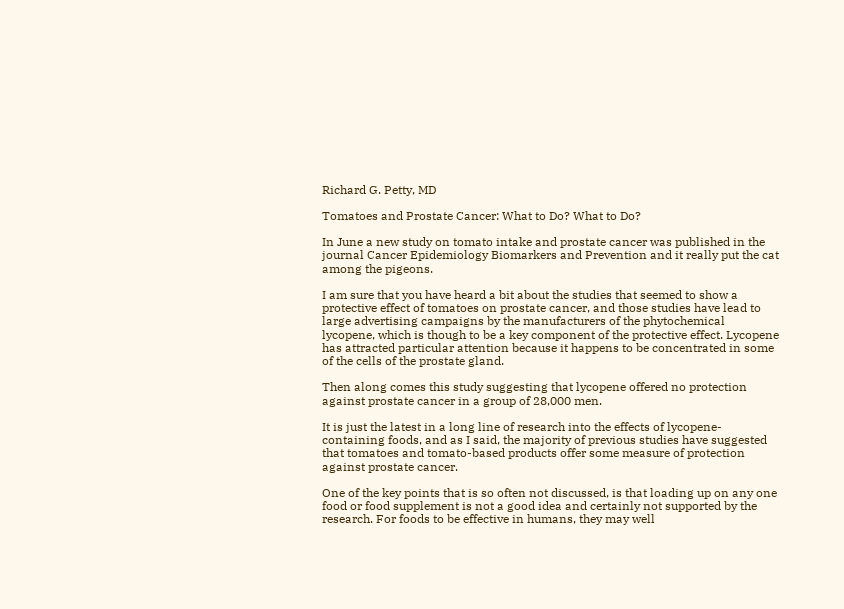Richard G. Petty, MD

Tomatoes and Prostate Cancer: What to Do? What to Do?

In June a new study on tomato intake and prostate cancer was published in the journal Cancer Epidemiology Biomarkers and Prevention and it really put the cat among the pigeons.

I am sure that you have heard a bit about the studies that seemed to show a protective effect of tomatoes on prostate cancer, and those studies have lead to large advertising campaigns by the manufacturers of the phytochemical lycopene, which is though to be a key component of the protective effect. Lycopene has attracted particular attention because it happens to be concentrated in some of the cells of the prostate gland.

Then along comes this study suggesting that lycopene offered no protection against prostate cancer in a group of 28,000 men.

It is just the latest in a long line of research into the effects of lycopene-containing foods, and as I said, the majority of previous studies have suggested that tomatoes and tomato-based products offer some measure of protection against prostate cancer.

One of the key points that is so often not discussed, is that loading up on any one food or food supplement is not a good idea and certainly not supported by the research. For foods to be effective in humans, they may well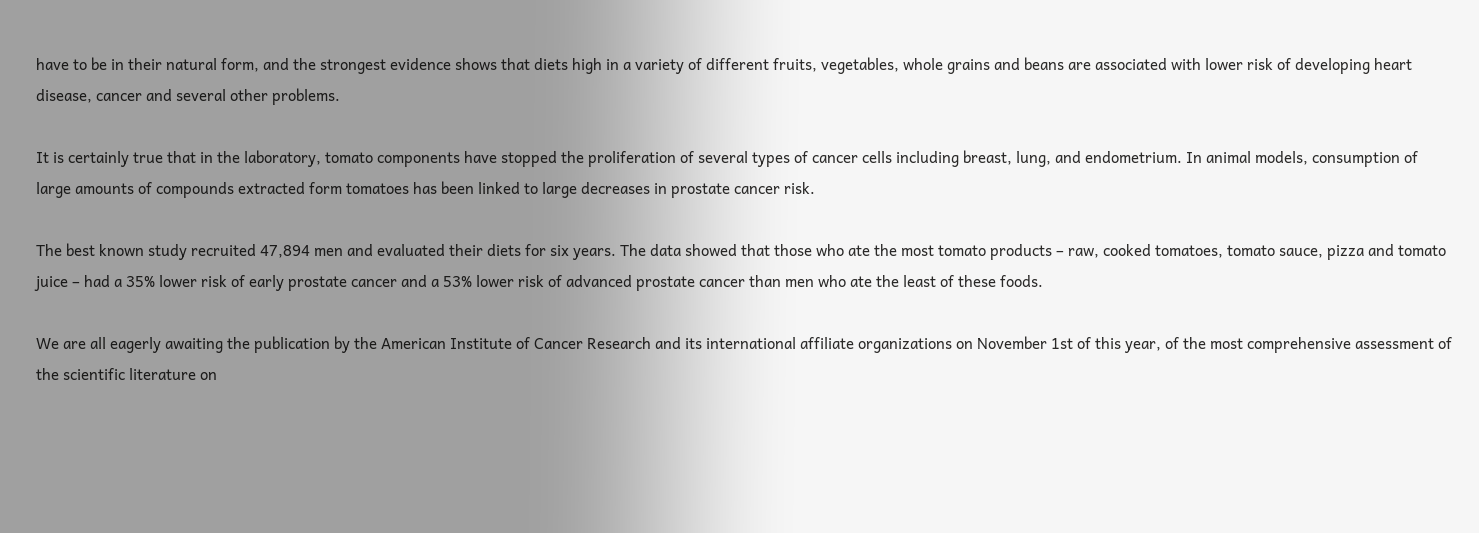have to be in their natural form, and the strongest evidence shows that diets high in a variety of different fruits, vegetables, whole grains and beans are associated with lower risk of developing heart disease, cancer and several other problems.

It is certainly true that in the laboratory, tomato components have stopped the proliferation of several types of cancer cells including breast, lung, and endometrium. In animal models, consumption of large amounts of compounds extracted form tomatoes has been linked to large decreases in prostate cancer risk.

The best known study recruited 47,894 men and evaluated their diets for six years. The data showed that those who ate the most tomato products – raw, cooked tomatoes, tomato sauce, pizza and tomato juice – had a 35% lower risk of early prostate cancer and a 53% lower risk of advanced prostate cancer than men who ate the least of these foods.

We are all eagerly awaiting the publication by the American Institute of Cancer Research and its international affiliate organizations on November 1st of this year, of the most comprehensive assessment of the scientific literature on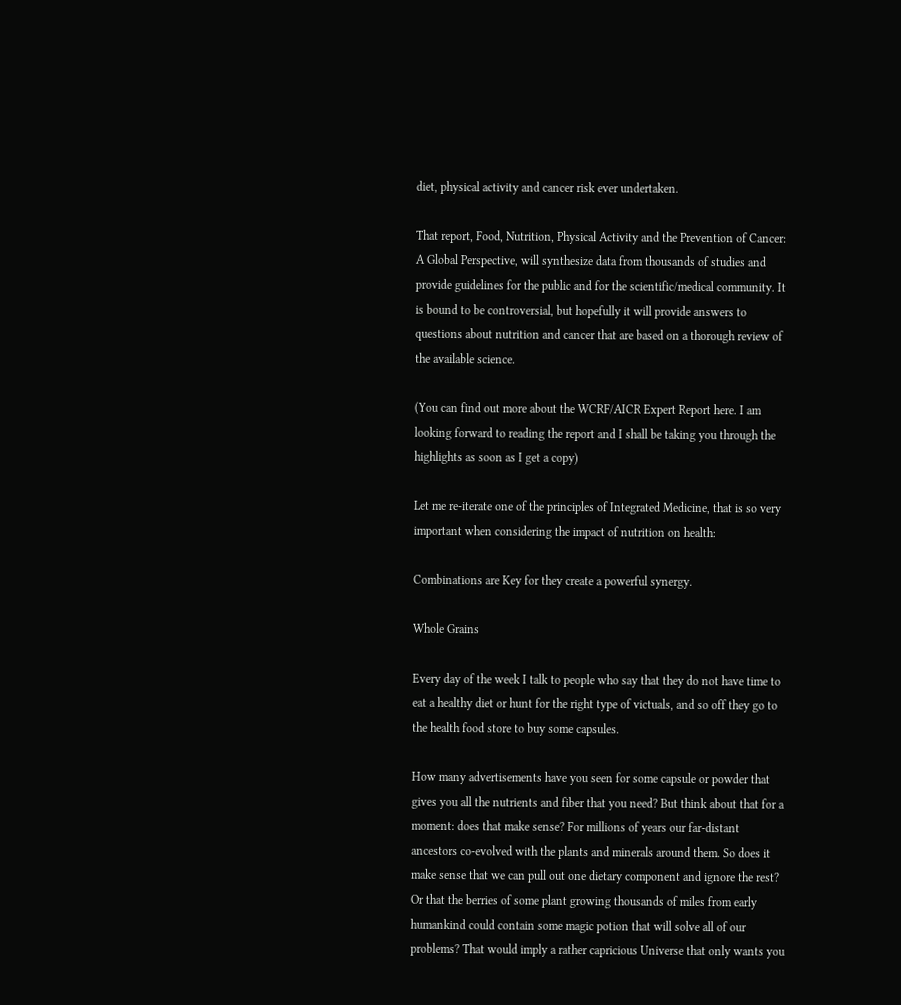diet, physical activity and cancer risk ever undertaken.

That report, Food, Nutrition, Physical Activity and the Prevention of Cancer: A Global Perspective, will synthesize data from thousands of studies and provide guidelines for the public and for the scientific/medical community. It is bound to be controversial, but hopefully it will provide answers to questions about nutrition and cancer that are based on a thorough review of the available science.

(You can find out more about the WCRF/AICR Expert Report here. I am looking forward to reading the report and I shall be taking you through the highlights as soon as I get a copy)

Let me re-iterate one of the principles of Integrated Medicine, that is so very important when considering the impact of nutrition on health:

Combinations are Key for they create a powerful synergy.

Whole Grains

Every day of the week I talk to people who say that they do not have time to eat a healthy diet or hunt for the right type of victuals, and so off they go to the health food store to buy some capsules.

How many advertisements have you seen for some capsule or powder that gives you all the nutrients and fiber that you need? But think about that for a moment: does that make sense? For millions of years our far-distant ancestors co-evolved with the plants and minerals around them. So does it make sense that we can pull out one dietary component and ignore the rest? Or that the berries of some plant growing thousands of miles from early humankind could contain some magic potion that will solve all of our problems? That would imply a rather capricious Universe that only wants you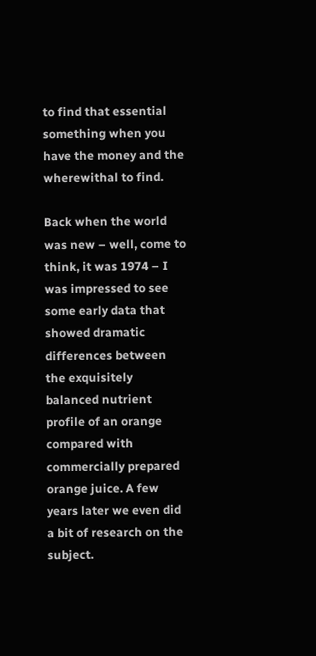to find that essential something when you have the money and the wherewithal to find.

Back when the world was new – well, come to think, it was 1974 – I was impressed to see some early data that showed dramatic differences between the exquisitely balanced nutrient profile of an orange compared with commercially prepared orange juice. A few years later we even did a bit of research on the subject.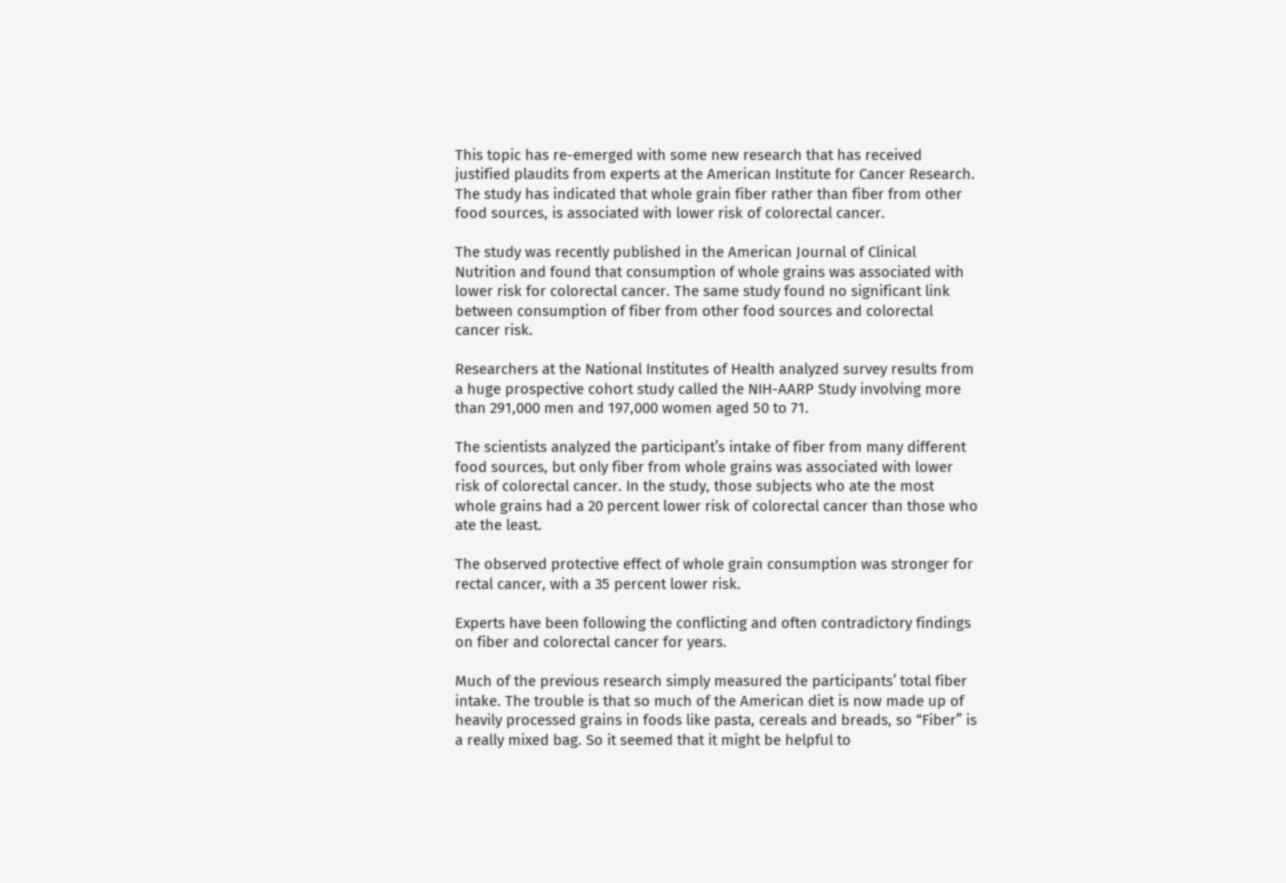This topic has re-emerged with some new research that has received justified plaudits from experts at the American Institute for Cancer Research. The study has indicated that whole grain fiber rather than fiber from other food sources, is associated with lower risk of colorectal cancer.

The study was recently published in the American Journal of Clinical Nutrition and found that consumption of whole grains was associated with lower risk for colorectal cancer. The same study found no significant link between consumption of fiber from other food sources and colorectal cancer risk.

Researchers at the National Institutes of Health analyzed survey results from a huge prospective cohort study called the NIH-AARP Study involving more than 291,000 men and 197,000 women aged 50 to 71.

The scientists analyzed the participant’s intake of fiber from many different food sources, but only fiber from whole grains was associated with lower risk of colorectal cancer. In the study, those subjects who ate the most whole grains had a 20 percent lower risk of colorectal cancer than those who ate the least.

The observed protective effect of whole grain consumption was stronger for rectal cancer, with a 35 percent lower risk.

Experts have been following the conflicting and often contradictory findings on fiber and colorectal cancer for years.

Much of the previous research simply measured the participants’ total fiber intake. The trouble is that so much of the American diet is now made up of heavily processed grains in foods like pasta, cereals and breads, so “Fiber” is a really mixed bag. So it seemed that it might be helpful to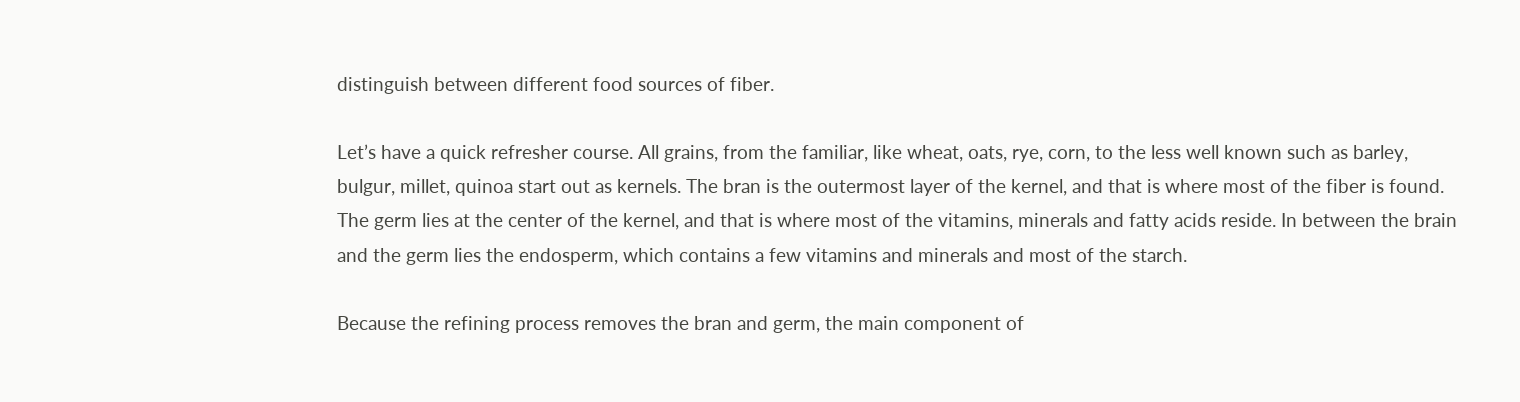distinguish between different food sources of fiber.

Let’s have a quick refresher course. All grains, from the familiar, like wheat, oats, rye, corn, to the less well known such as barley, bulgur, millet, quinoa start out as kernels. The bran is the outermost layer of the kernel, and that is where most of the fiber is found. The germ lies at the center of the kernel, and that is where most of the vitamins, minerals and fatty acids reside. In between the brain and the germ lies the endosperm, which contains a few vitamins and minerals and most of the starch.

Because the refining process removes the bran and germ, the main component of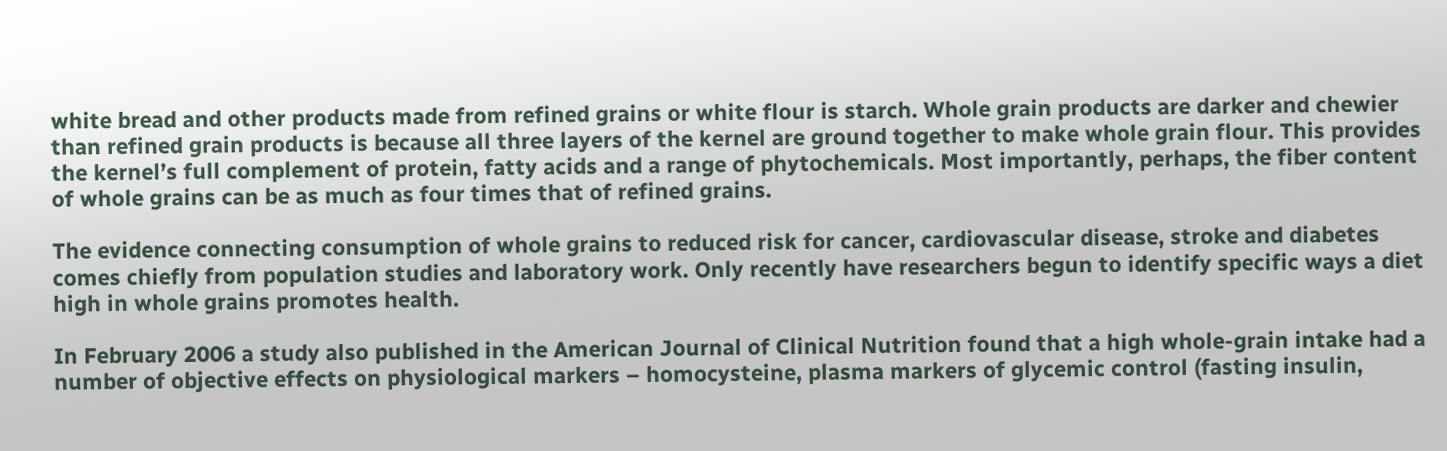white bread and other products made from refined grains or white flour is starch. Whole grain products are darker and chewier than refined grain products is because all three layers of the kernel are ground together to make whole grain flour. This provides the kernel’s full complement of protein, fatty acids and a range of phytochemicals. Most importantly, perhaps, the fiber content of whole grains can be as much as four times that of refined grains.

The evidence connecting consumption of whole grains to reduced risk for cancer, cardiovascular disease, stroke and diabetes comes chiefly from population studies and laboratory work. Only recently have researchers begun to identify specific ways a diet high in whole grains promotes health.

In February 2006 a study also published in the American Journal of Clinical Nutrition found that a high whole-grain intake had a number of objective effects on physiological markers – homocysteine, plasma markers of glycemic control (fasting insulin,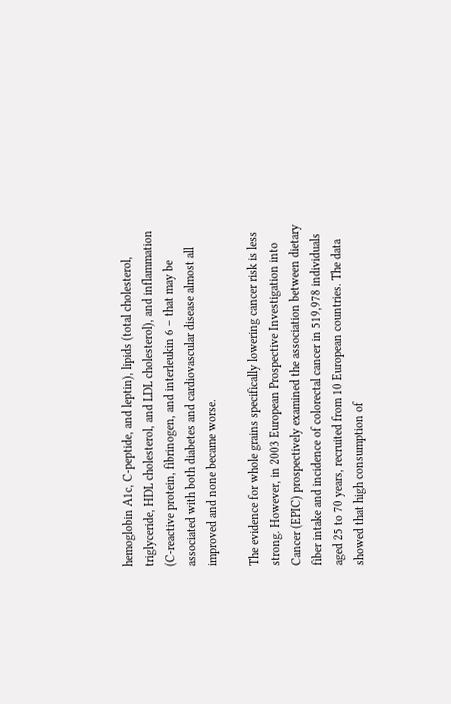hemoglobin A1c, C-peptide, and leptin), lipids (total cholesterol, triglyceride, HDL cholesterol, and LDL cholesterol), and inflammation (C-reactive protein, fibrinogen, and interleukin 6 – that may be associated with both diabetes and cardiovascular disease almost all improved and none became worse.

The evidence for whole grains specifically lowering cancer risk is less strong. However, in 2003 European Prospective Investigation into Cancer (EPIC) prospectively examined the association between dietary fiber intake and incidence of colorectal cancer in 519,978 individuals aged 25 to 70 years, recruited from 10 European countries. The data showed that high consumption of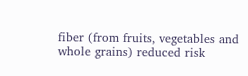fiber (from fruits, vegetables and whole grains) reduced risk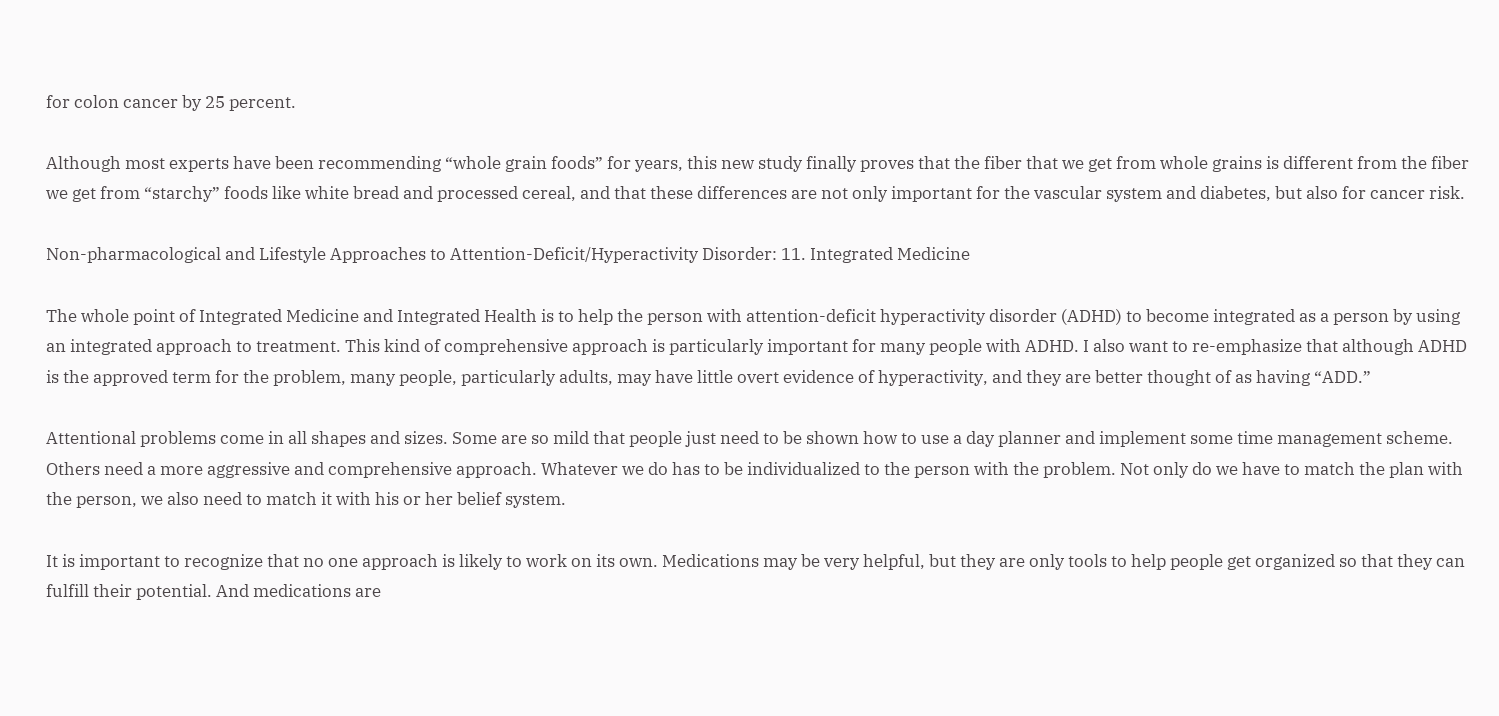for colon cancer by 25 percent.

Although most experts have been recommending “whole grain foods” for years, this new study finally proves that the fiber that we get from whole grains is different from the fiber we get from “starchy” foods like white bread and processed cereal, and that these differences are not only important for the vascular system and diabetes, but also for cancer risk.

Non-pharmacological and Lifestyle Approaches to Attention-Deficit/Hyperactivity Disorder: 11. Integrated Medicine

The whole point of Integrated Medicine and Integrated Health is to help the person with attention-deficit hyperactivity disorder (ADHD) to become integrated as a person by using an integrated approach to treatment. This kind of comprehensive approach is particularly important for many people with ADHD. I also want to re-emphasize that although ADHD is the approved term for the problem, many people, particularly adults, may have little overt evidence of hyperactivity, and they are better thought of as having “ADD.”

Attentional problems come in all shapes and sizes. Some are so mild that people just need to be shown how to use a day planner and implement some time management scheme. Others need a more aggressive and comprehensive approach. Whatever we do has to be individualized to the person with the problem. Not only do we have to match the plan with the person, we also need to match it with his or her belief system.

It is important to recognize that no one approach is likely to work on its own. Medications may be very helpful, but they are only tools to help people get organized so that they can fulfill their potential. And medications are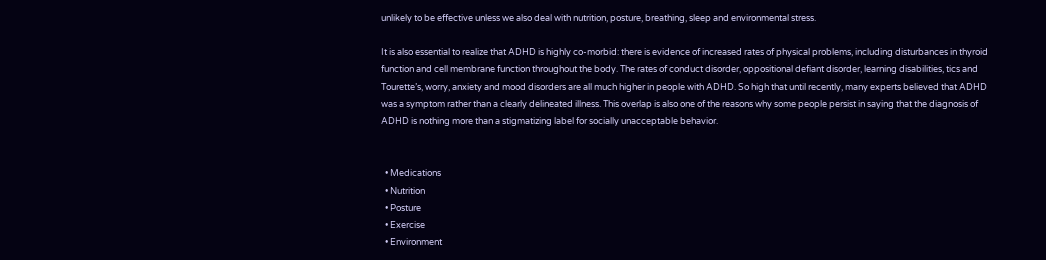unlikely to be effective unless we also deal with nutrition, posture, breathing, sleep and environmental stress.

It is also essential to realize that ADHD is highly co-morbid: there is evidence of increased rates of physical problems, including disturbances in thyroid function and cell membrane function throughout the body. The rates of conduct disorder, oppositional defiant disorder, learning disabilities, tics and Tourette’s, worry, anxiety and mood disorders are all much higher in people with ADHD. So high that until recently, many experts believed that ADHD was a symptom rather than a clearly delineated illness. This overlap is also one of the reasons why some people persist in saying that the diagnosis of ADHD is nothing more than a stigmatizing label for socially unacceptable behavior.


  • Medications
  • Nutrition
  • Posture
  • Exercise
  • Environment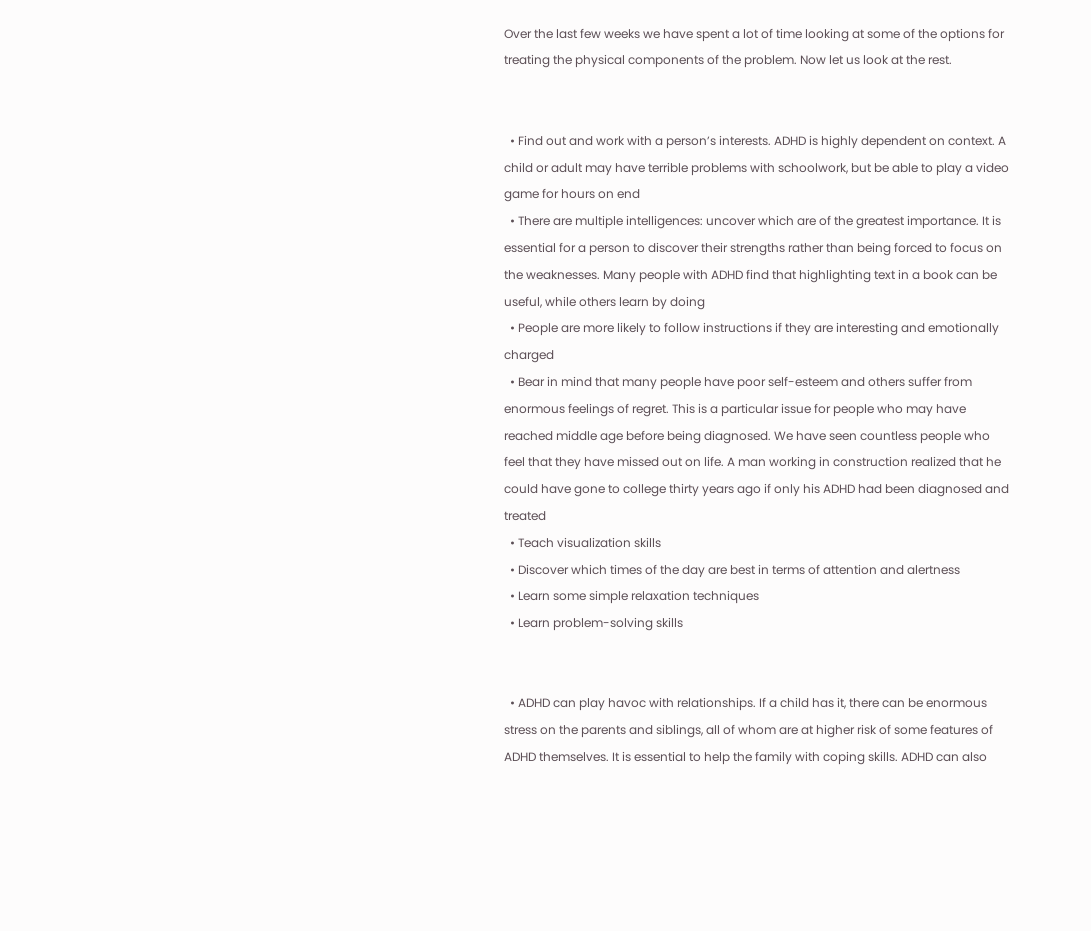Over the last few weeks we have spent a lot of time looking at some of the options for treating the physical components of the problem. Now let us look at the rest.


  • Find out and work with a person’s interests. ADHD is highly dependent on context. A child or adult may have terrible problems with schoolwork, but be able to play a video game for hours on end
  • There are multiple intelligences: uncover which are of the greatest importance. It is essential for a person to discover their strengths rather than being forced to focus on the weaknesses. Many people with ADHD find that highlighting text in a book can be useful, while others learn by doing
  • People are more likely to follow instructions if they are interesting and emotionally charged
  • Bear in mind that many people have poor self-esteem and others suffer from enormous feelings of regret. This is a particular issue for people who may have reached middle age before being diagnosed. We have seen countless people who feel that they have missed out on life. A man working in construction realized that he could have gone to college thirty years ago if only his ADHD had been diagnosed and treated
  • Teach visualization skills
  • Discover which times of the day are best in terms of attention and alertness
  • Learn some simple relaxation techniques
  • Learn problem-solving skills


  • ADHD can play havoc with relationships. If a child has it, there can be enormous stress on the parents and siblings, all of whom are at higher risk of some features of ADHD themselves. It is essential to help the family with coping skills. ADHD can also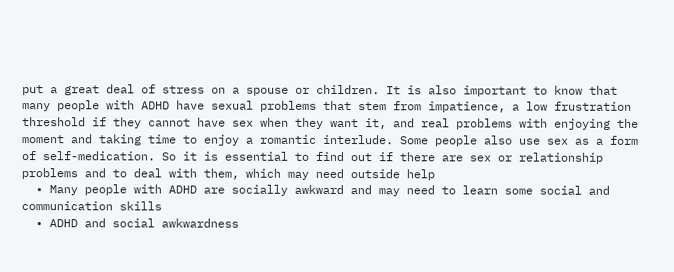put a great deal of stress on a spouse or children. It is also important to know that many people with ADHD have sexual problems that stem from impatience, a low frustration threshold if they cannot have sex when they want it, and real problems with enjoying the moment and taking time to enjoy a romantic interlude. Some people also use sex as a form of self-medication. So it is essential to find out if there are sex or relationship problems and to deal with them, which may need outside help
  • Many people with ADHD are socially awkward and may need to learn some social and communication skills
  • ADHD and social awkwardness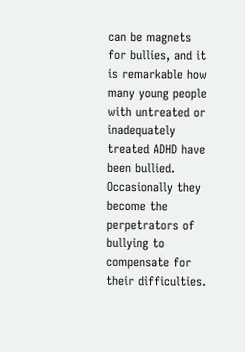can be magnets for bullies, and it is remarkable how many young people with untreated or inadequately treated ADHD have been bullied. Occasionally they become the perpetrators of bullying to compensate for their difficulties.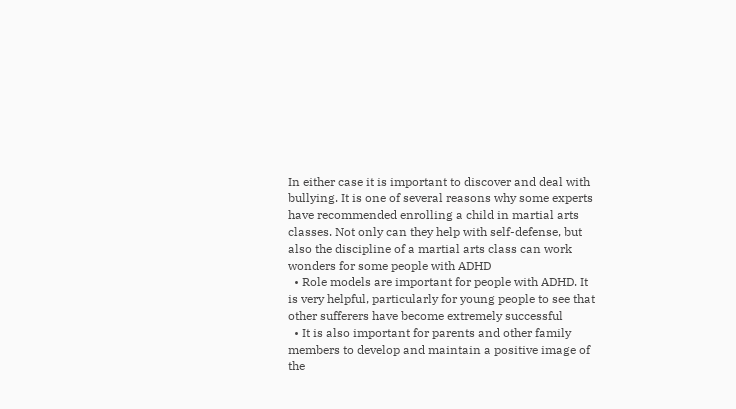In either case it is important to discover and deal with bullying. It is one of several reasons why some experts have recommended enrolling a child in martial arts classes. Not only can they help with self-defense, but also the discipline of a martial arts class can work wonders for some people with ADHD
  • Role models are important for people with ADHD. It is very helpful, particularly for young people to see that other sufferers have become extremely successful
  • It is also important for parents and other family members to develop and maintain a positive image of the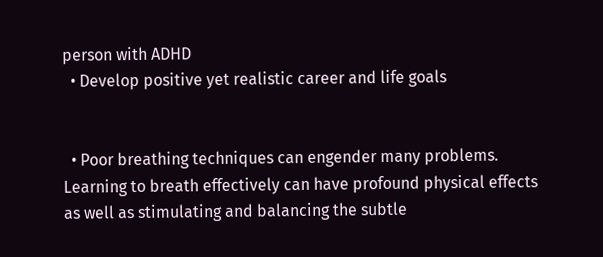person with ADHD
  • Develop positive yet realistic career and life goals


  • Poor breathing techniques can engender many problems. Learning to breath effectively can have profound physical effects as well as stimulating and balancing the subtle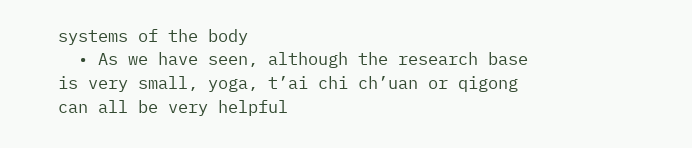systems of the body
  • As we have seen, although the research base is very small, yoga, t’ai chi ch’uan or qigong can all be very helpful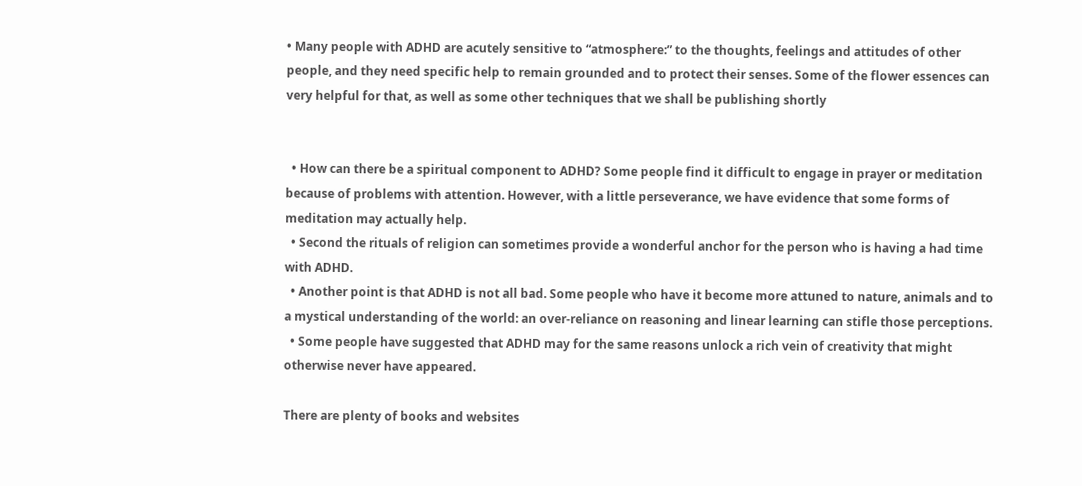• Many people with ADHD are acutely sensitive to “atmosphere:” to the thoughts, feelings and attitudes of other people, and they need specific help to remain grounded and to protect their senses. Some of the flower essences can very helpful for that, as well as some other techniques that we shall be publishing shortly


  • How can there be a spiritual component to ADHD? Some people find it difficult to engage in prayer or meditation because of problems with attention. However, with a little perseverance, we have evidence that some forms of meditation may actually help.
  • Second the rituals of religion can sometimes provide a wonderful anchor for the person who is having a had time with ADHD.
  • Another point is that ADHD is not all bad. Some people who have it become more attuned to nature, animals and to a mystical understanding of the world: an over-reliance on reasoning and linear learning can stifle those perceptions.
  • Some people have suggested that ADHD may for the same reasons unlock a rich vein of creativity that might otherwise never have appeared.

There are plenty of books and websites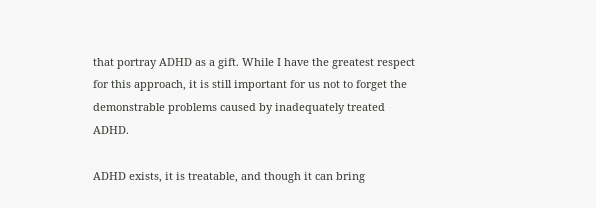that portray ADHD as a gift. While I have the greatest respect for this approach, it is still important for us not to forget the demonstrable problems caused by inadequately treated ADHD.

ADHD exists, it is treatable, and though it can bring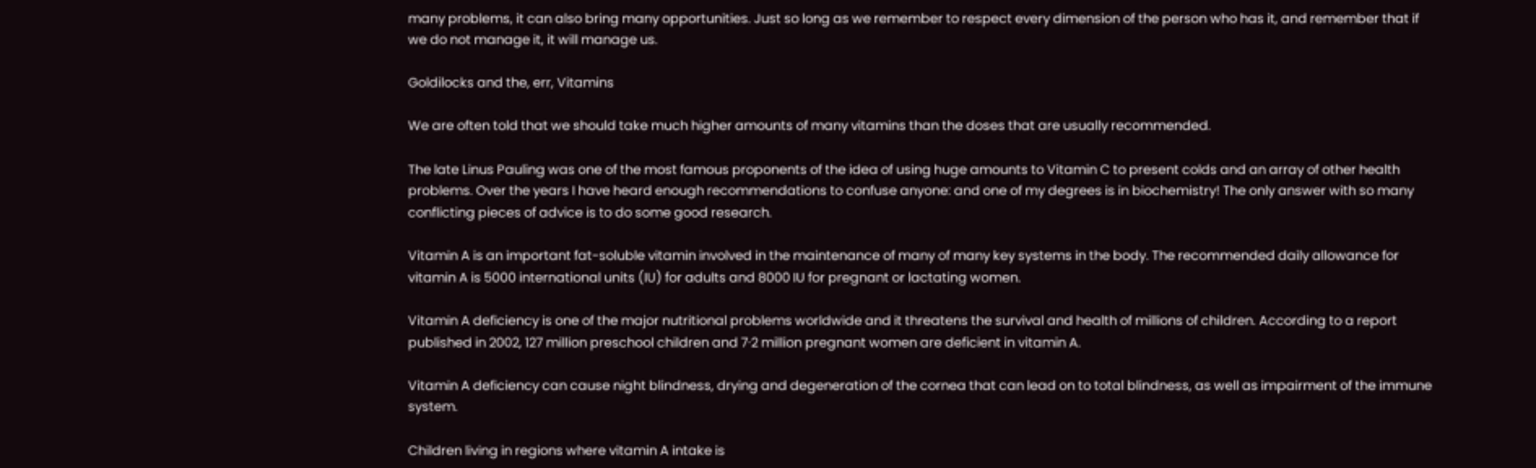many problems, it can also bring many opportunities. Just so long as we remember to respect every dimension of the person who has it, and remember that if we do not manage it, it will manage us.

Goldilocks and the, err, Vitamins

We are often told that we should take much higher amounts of many vitamins than the doses that are usually recommended.

The late Linus Pauling was one of the most famous proponents of the idea of using huge amounts to Vitamin C to present colds and an array of other health problems. Over the years I have heard enough recommendations to confuse anyone: and one of my degrees is in biochemistry! The only answer with so many conflicting pieces of advice is to do some good research.

Vitamin A is an important fat-soluble vitamin involved in the maintenance of many of many key systems in the body. The recommended daily allowance for vitamin A is 5000 international units (IU) for adults and 8000 IU for pregnant or lactating women.

Vitamin A deficiency is one of the major nutritional problems worldwide and it threatens the survival and health of millions of children. According to a report published in 2002, 127 million preschool children and 7·2 million pregnant women are deficient in vitamin A.

Vitamin A deficiency can cause night blindness, drying and degeneration of the cornea that can lead on to total blindness, as well as impairment of the immune system.

Children living in regions where vitamin A intake is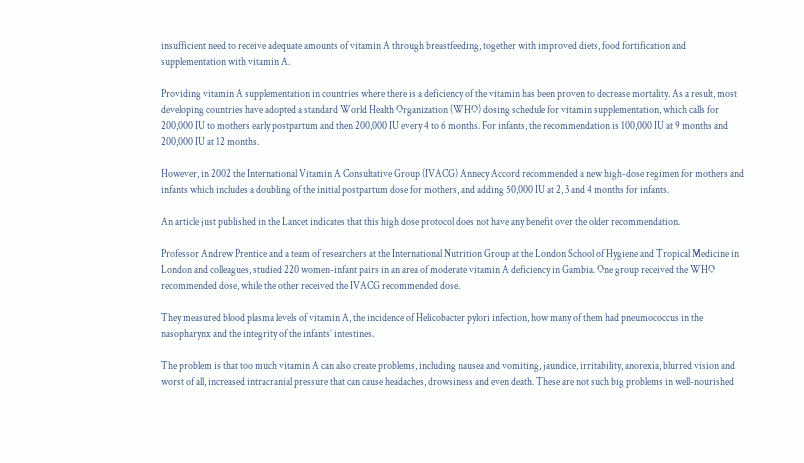insufficient need to receive adequate amounts of vitamin A through breastfeeding, together with improved diets, food fortification and supplementation with vitamin A.

Providing vitamin A supplementation in countries where there is a deficiency of the vitamin has been proven to decrease mortality. As a result, most developing countries have adopted a standard World Health Organization (WHO) dosing schedule for vitamin supplementation, which calls for 200,000 IU to mothers early postpartum and then 200,000 IU every 4 to 6 months. For infants, the recommendation is 100,000 IU at 9 months and 200,000 IU at 12 months.

However, in 2002 the International Vitamin A Consultative Group (IVACG) Annecy Accord recommended a new high-dose regimen for mothers and infants which includes a doubling of the initial postpartum dose for mothers, and adding 50,000 IU at 2, 3 and 4 months for infants.

An article just published in the Lancet indicates that this high dose protocol does not have any benefit over the older recommendation.

Professor Andrew Prentice and a team of researchers at the International Nutrition Group at the London School of Hygiene and Tropical Medicine in London and colleagues, studied 220 women-infant pairs in an area of moderate vitamin A deficiency in Gambia. One group received the WHO recommended dose, while the other received the IVACG recommended dose.

They measured blood plasma levels of vitamin A, the incidence of Helicobacter pylori infection, how many of them had pneumococcus in the nasopharynx and the integrity of the infants’ intestines.

The problem is that too much vitamin A can also create problems, including nausea and vomiting, jaundice, irritability, anorexia, blurred vision and worst of all, increased intracranial pressure that can cause headaches, drowsiness and even death. These are not such big problems in well-nourished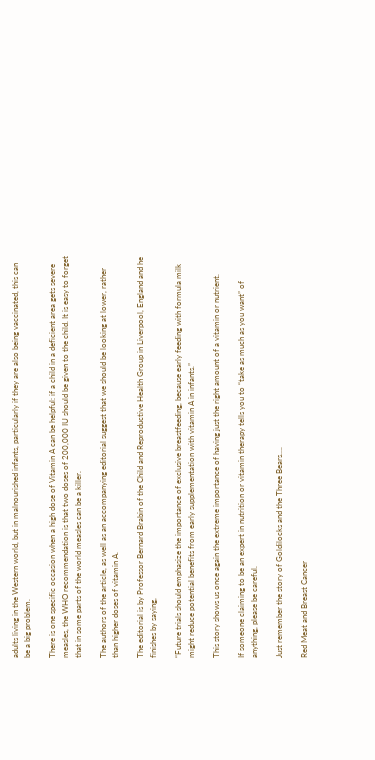adults living in the Western world, but in malnourished infants, particularly if they are also being vaccinated, this can be a big problem.

There is one specific occasion when a high dose of Vitamin A can be helpful: if a child in a deficient area gets severe measles, the WHO recommendation is that two doses of 200,000 IU should be given to the child. It is easy to forget that in some parts of the world measles can be a killer.

The authors of the article, as well as an accompanying editorial suggest that we should be looking at lower, rather than higher doses of vitamin A.

The editorial is by Professor Bernard Brabin of the Child and Reproductive Health Group in Liverpool, England and he finishes by saying,

“Future trials should emphasize the importance of exclusive breastfeeding, because early feeding with formula milk might reduce potential benefits from early supplementation with vitamin A in infants.”

This story shows us once again the extreme importance of having just the right amount of a vitamin or nutrient.

If someone claiming to be an expert in nutrition or vitamin therapy tells you to “take as much as you want” of anything, please be careful.

Just remember the story of Goldilocks and the Three Bears….

Red Meat and Breast Cancer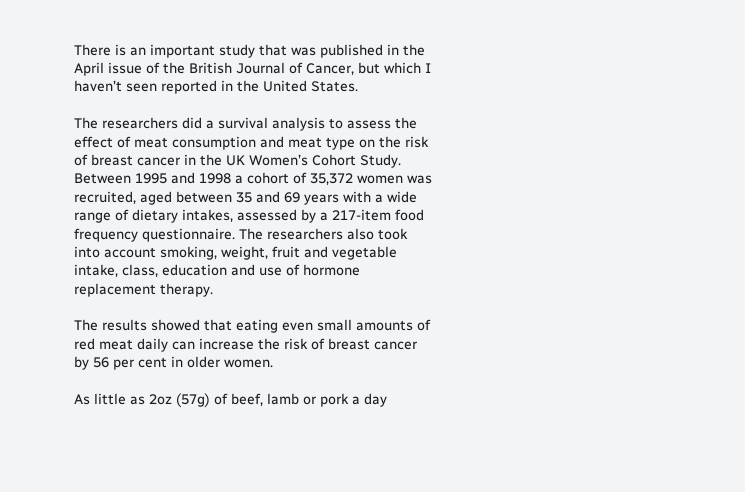There is an important study that was published in the April issue of the British Journal of Cancer, but which I haven’t seen reported in the United States.

The researchers did a survival analysis to assess the effect of meat consumption and meat type on the risk of breast cancer in the UK Women’s Cohort Study. Between 1995 and 1998 a cohort of 35,372 women was recruited, aged between 35 and 69 years with a wide range of dietary intakes, assessed by a 217-item food frequency questionnaire. The researchers also took into account smoking, weight, fruit and vegetable intake, class, education and use of hormone replacement therapy.

The results showed that eating even small amounts of red meat daily can increase the risk of breast cancer by 56 per cent in older women.

As little as 2oz (57g) of beef, lamb or pork a day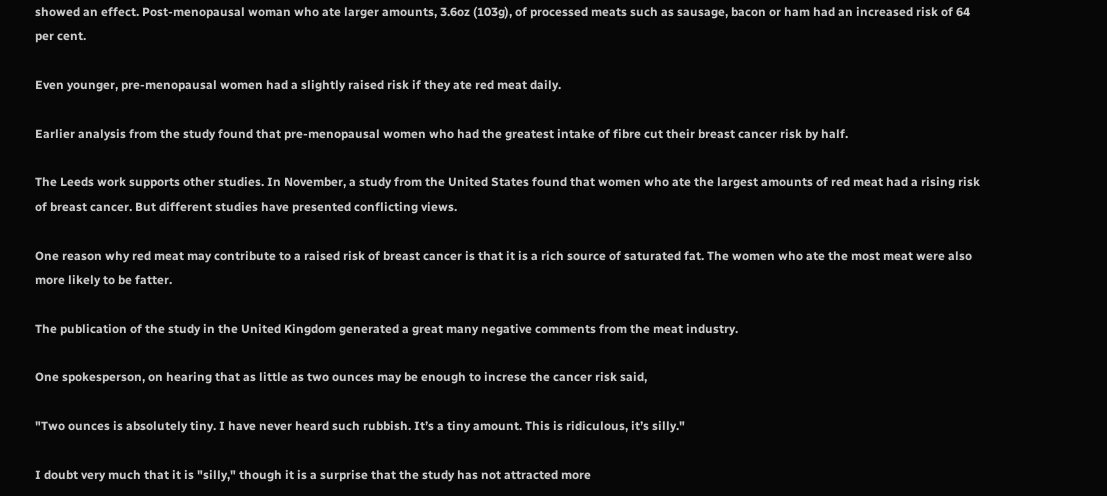showed an effect. Post-menopausal woman who ate larger amounts, 3.6oz (103g), of processed meats such as sausage, bacon or ham had an increased risk of 64 per cent.

Even younger, pre-menopausal women had a slightly raised risk if they ate red meat daily.

Earlier analysis from the study found that pre-menopausal women who had the greatest intake of fibre cut their breast cancer risk by half.

The Leeds work supports other studies. In November, a study from the United States found that women who ate the largest amounts of red meat had a rising risk of breast cancer. But different studies have presented conflicting views.

One reason why red meat may contribute to a raised risk of breast cancer is that it is a rich source of saturated fat. The women who ate the most meat were also more likely to be fatter.

The publication of the study in the United Kingdom generated a great many negative comments from the meat industry.

One spokesperson, on hearing that as little as two ounces may be enough to increse the cancer risk said,

"Two ounces is absolutely tiny. I have never heard such rubbish. It’s a tiny amount. This is ridiculous, it’s silly."

I doubt very much that it is "silly," though it is a surprise that the study has not attracted more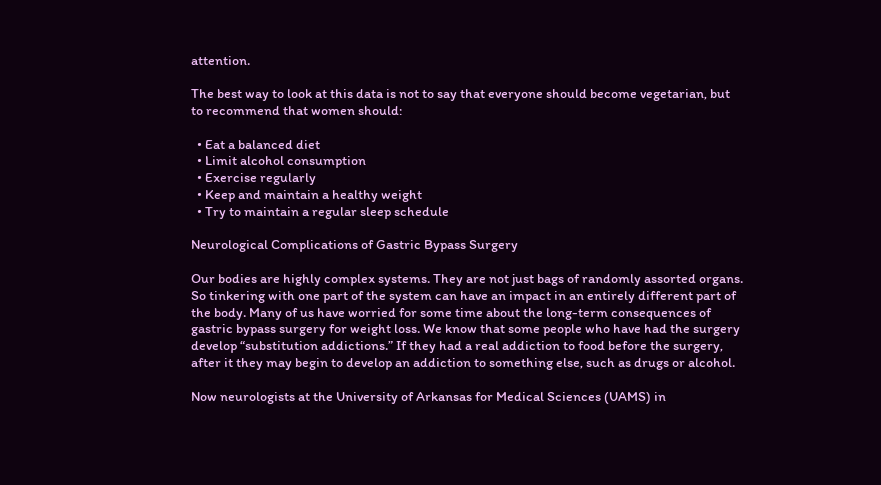attention.

The best way to look at this data is not to say that everyone should become vegetarian, but to recommend that women should:

  • Eat a balanced diet
  • Limit alcohol consumption
  • Exercise regularly
  • Keep and maintain a healthy weight
  • Try to maintain a regular sleep schedule

Neurological Complications of Gastric Bypass Surgery

Our bodies are highly complex systems. They are not just bags of randomly assorted organs. So tinkering with one part of the system can have an impact in an entirely different part of the body. Many of us have worried for some time about the long-term consequences of gastric bypass surgery for weight loss. We know that some people who have had the surgery develop “substitution addictions.” If they had a real addiction to food before the surgery, after it they may begin to develop an addiction to something else, such as drugs or alcohol.

Now neurologists at the University of Arkansas for Medical Sciences (UAMS) in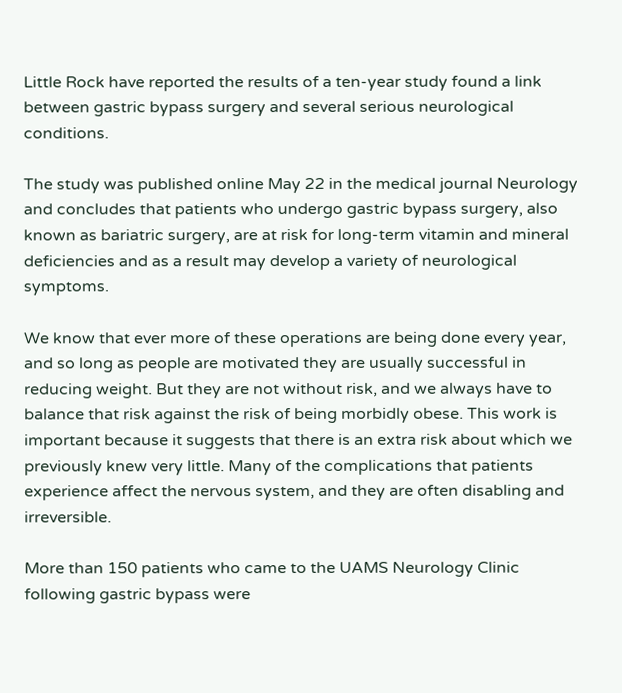Little Rock have reported the results of a ten-year study found a link between gastric bypass surgery and several serious neurological conditions.

The study was published online May 22 in the medical journal Neurology and concludes that patients who undergo gastric bypass surgery, also known as bariatric surgery, are at risk for long-term vitamin and mineral deficiencies and as a result may develop a variety of neurological symptoms.

We know that ever more of these operations are being done every year, and so long as people are motivated they are usually successful in reducing weight. But they are not without risk, and we always have to balance that risk against the risk of being morbidly obese. This work is important because it suggests that there is an extra risk about which we previously knew very little. Many of the complications that patients experience affect the nervous system, and they are often disabling and irreversible.

More than 150 patients who came to the UAMS Neurology Clinic following gastric bypass were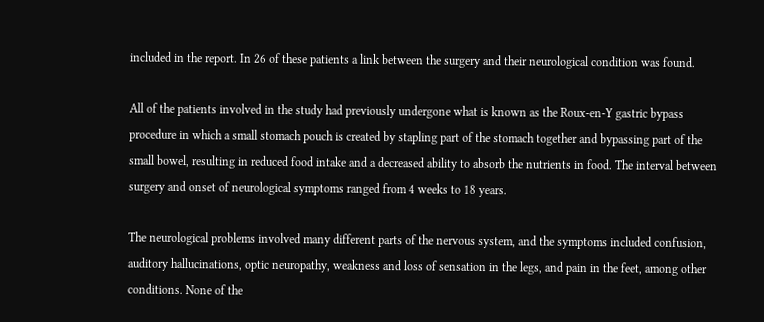included in the report. In 26 of these patients a link between the surgery and their neurological condition was found.

All of the patients involved in the study had previously undergone what is known as the Roux-en-Y gastric bypass procedure in which a small stomach pouch is created by stapling part of the stomach together and bypassing part of the small bowel, resulting in reduced food intake and a decreased ability to absorb the nutrients in food. The interval between surgery and onset of neurological symptoms ranged from 4 weeks to 18 years.

The neurological problems involved many different parts of the nervous system, and the symptoms included confusion, auditory hallucinations, optic neuropathy, weakness and loss of sensation in the legs, and pain in the feet, among other conditions. None of the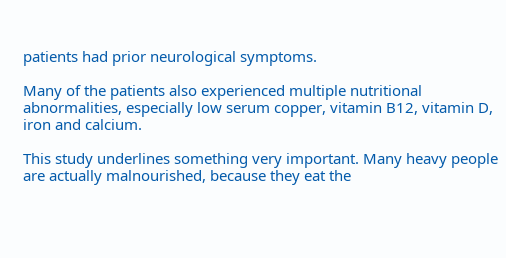patients had prior neurological symptoms.

Many of the patients also experienced multiple nutritional abnormalities, especially low serum copper, vitamin B12, vitamin D, iron and calcium.

This study underlines something very important. Many heavy people are actually malnourished, because they eat the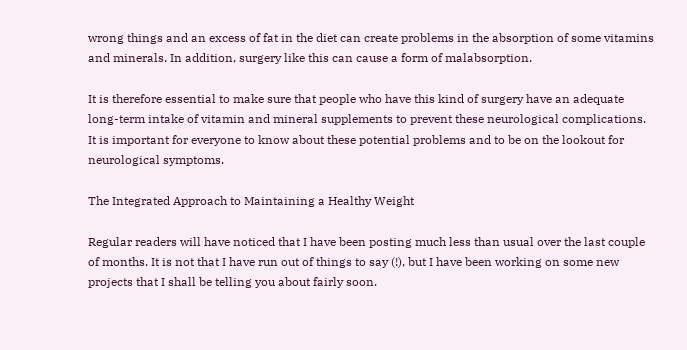wrong things and an excess of fat in the diet can create problems in the absorption of some vitamins and minerals. In addition, surgery like this can cause a form of malabsorption.

It is therefore essential to make sure that people who have this kind of surgery have an adequate long-term intake of vitamin and mineral supplements to prevent these neurological complications. It is important for everyone to know about these potential problems and to be on the lookout for neurological symptoms.

The Integrated Approach to Maintaining a Healthy Weight

Regular readers will have noticed that I have been posting much less than usual over the last couple of months. It is not that I have run out of things to say (!), but I have been working on some new projects that I shall be telling you about fairly soon.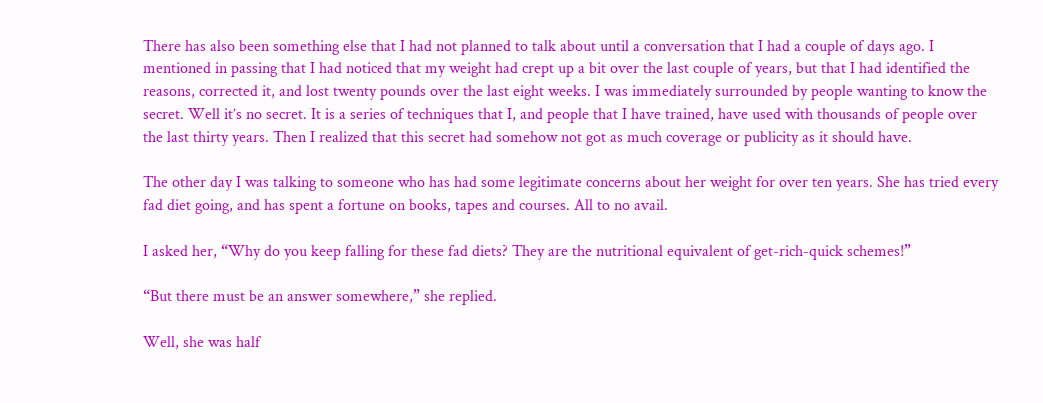There has also been something else that I had not planned to talk about until a conversation that I had a couple of days ago. I mentioned in passing that I had noticed that my weight had crept up a bit over the last couple of years, but that I had identified the reasons, corrected it, and lost twenty pounds over the last eight weeks. I was immediately surrounded by people wanting to know the secret. Well it’s no secret. It is a series of techniques that I, and people that I have trained, have used with thousands of people over the last thirty years. Then I realized that this secret had somehow not got as much coverage or publicity as it should have.

The other day I was talking to someone who has had some legitimate concerns about her weight for over ten years. She has tried every fad diet going, and has spent a fortune on books, tapes and courses. All to no avail.

I asked her, “Why do you keep falling for these fad diets? They are the nutritional equivalent of get-rich-quick schemes!”

“But there must be an answer somewhere,” she replied.

Well, she was half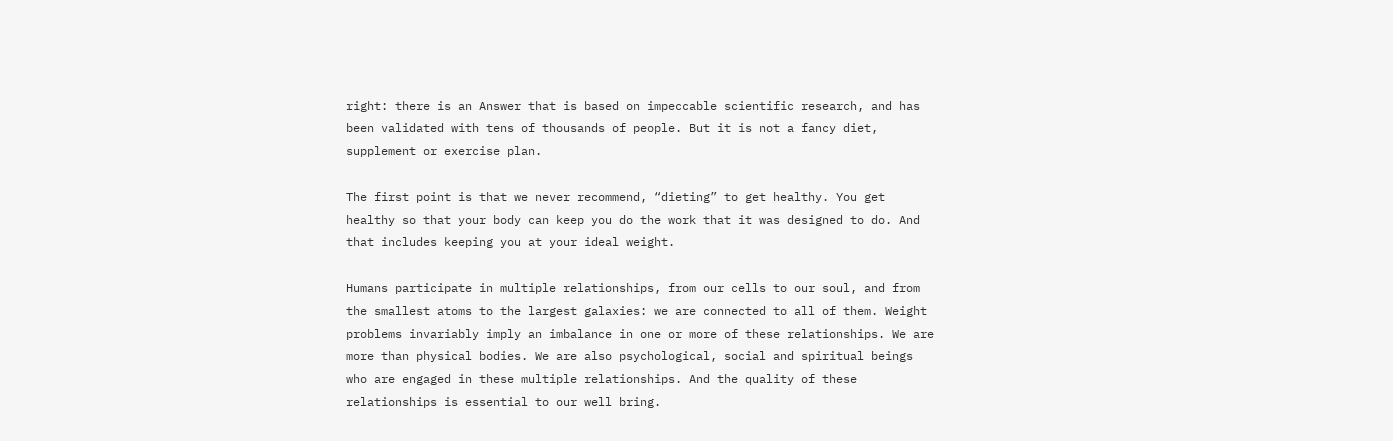right: there is an Answer that is based on impeccable scientific research, and has been validated with tens of thousands of people. But it is not a fancy diet, supplement or exercise plan.

The first point is that we never recommend, “dieting” to get healthy. You get healthy so that your body can keep you do the work that it was designed to do. And that includes keeping you at your ideal weight.

Humans participate in multiple relationships, from our cells to our soul, and from the smallest atoms to the largest galaxies: we are connected to all of them. Weight problems invariably imply an imbalance in one or more of these relationships. We are more than physical bodies. We are also psychological, social and spiritual beings who are engaged in these multiple relationships. And the quality of these relationships is essential to our well bring.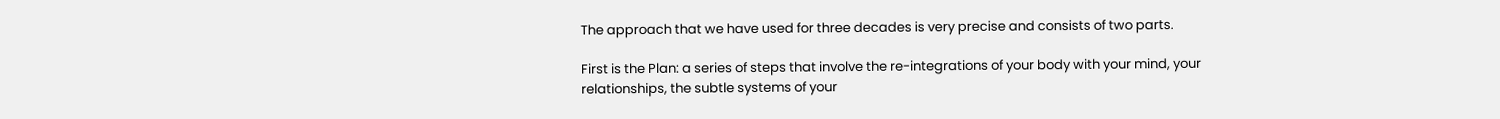The approach that we have used for three decades is very precise and consists of two parts.

First is the Plan: a series of steps that involve the re-integrations of your body with your mind, your relationships, the subtle systems of your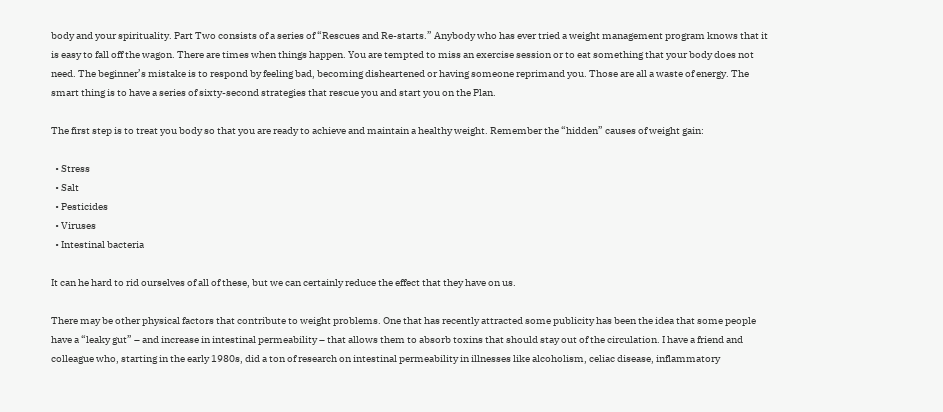body and your spirituality. Part Two consists of a series of “Rescues and Re-starts.” Anybody who has ever tried a weight management program knows that it is easy to fall off the wagon. There are times when things happen. You are tempted to miss an exercise session or to eat something that your body does not need. The beginner’s mistake is to respond by feeling bad, becoming disheartened or having someone reprimand you. Those are all a waste of energy. The smart thing is to have a series of sixty-second strategies that rescue you and start you on the Plan.

The first step is to treat you body so that you are ready to achieve and maintain a healthy weight. Remember the “hidden” causes of weight gain:

  • Stress
  • Salt
  • Pesticides
  • Viruses
  • Intestinal bacteria

It can he hard to rid ourselves of all of these, but we can certainly reduce the effect that they have on us.

There may be other physical factors that contribute to weight problems. One that has recently attracted some publicity has been the idea that some people have a “leaky gut” – and increase in intestinal permeability – that allows them to absorb toxins that should stay out of the circulation. I have a friend and colleague who, starting in the early 1980s, did a ton of research on intestinal permeability in illnesses like alcoholism, celiac disease, inflammatory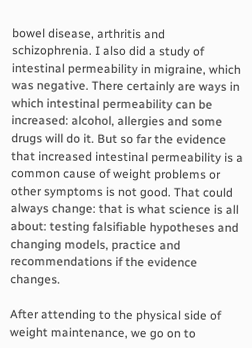bowel disease, arthritis and schizophrenia. I also did a study of intestinal permeability in migraine, which was negative. There certainly are ways in which intestinal permeability can be increased: alcohol, allergies and some drugs will do it. But so far the evidence that increased intestinal permeability is a common cause of weight problems or other symptoms is not good. That could always change: that is what science is all about: testing falsifiable hypotheses and changing models, practice and recommendations if the evidence changes.

After attending to the physical side of weight maintenance, we go on to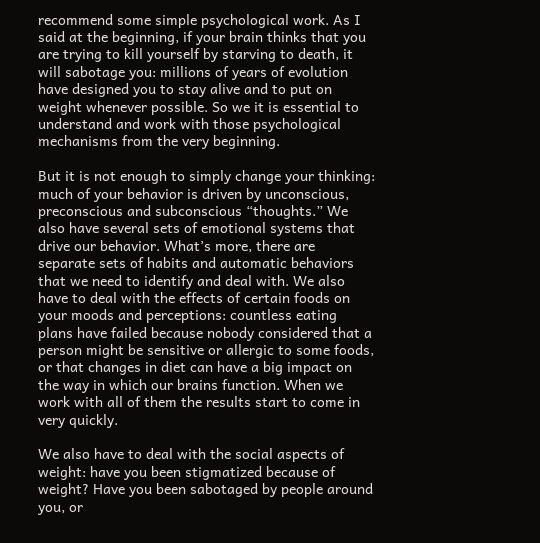recommend some simple psychological work. As I said at the beginning, if your brain thinks that you are trying to kill yourself by starving to death, it will sabotage you: millions of years of evolution have designed you to stay alive and to put on weight whenever possible. So we it is essential to understand and work with those psychological mechanisms from the very beginning.

But it is not enough to simply change your thinking: much of your behavior is driven by unconscious, preconscious and subconscious “thoughts.” We also have several sets of emotional systems that drive our behavior. What’s more, there are separate sets of habits and automatic behaviors that we need to identify and deal with. We also have to deal with the effects of certain foods on your moods and perceptions: countless eating plans have failed because nobody considered that a person might be sensitive or allergic to some foods, or that changes in diet can have a big impact on the way in which our brains function. When we work with all of them the results start to come in very quickly.

We also have to deal with the social aspects of weight: have you been stigmatized because of weight? Have you been sabotaged by people around you, or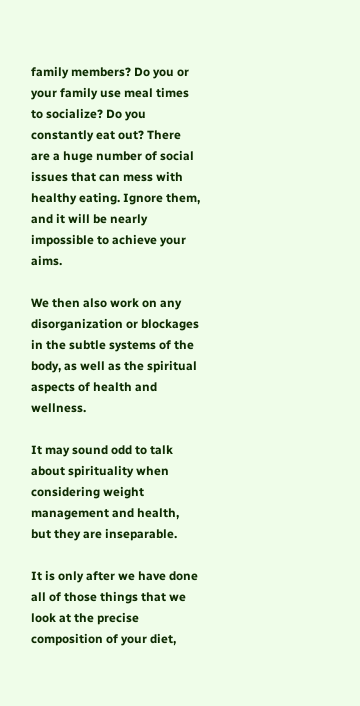family members? Do you or your family use meal times to socialize? Do you constantly eat out? There are a huge number of social issues that can mess with healthy eating. Ignore them, and it will be nearly impossible to achieve your aims.

We then also work on any disorganization or blockages in the subtle systems of the body, as well as the spiritual aspects of health and wellness.

It may sound odd to talk about spirituality when considering weight management and health, but they are inseparable.

It is only after we have done all of those things that we look at the precise composition of your diet,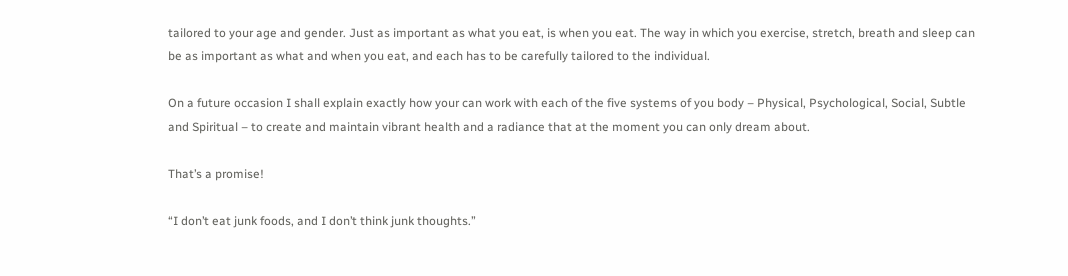tailored to your age and gender. Just as important as what you eat, is when you eat. The way in which you exercise, stretch, breath and sleep can be as important as what and when you eat, and each has to be carefully tailored to the individual.

On a future occasion I shall explain exactly how your can work with each of the five systems of you body – Physical, Psychological, Social, Subtle and Spiritual – to create and maintain vibrant health and a radiance that at the moment you can only dream about.

That’s a promise!

“I don’t eat junk foods, and I don’t think junk thoughts.”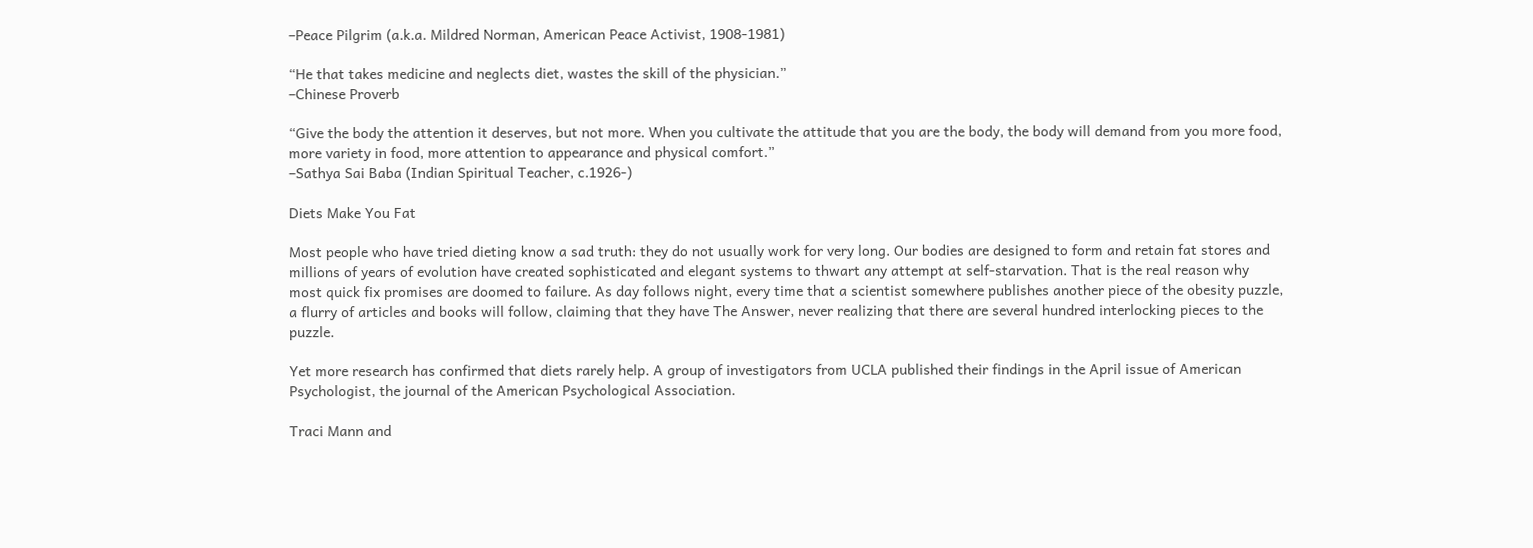–Peace Pilgrim (a.k.a. Mildred Norman, American Peace Activist, 1908-1981)

“He that takes medicine and neglects diet, wastes the skill of the physician.”
–Chinese Proverb

“Give the body the attention it deserves, but not more. When you cultivate the attitude that you are the body, the body will demand from you more food, more variety in food, more attention to appearance and physical comfort.”
–Sathya Sai Baba (Indian Spiritual Teacher, c.1926-)

Diets Make You Fat

Most people who have tried dieting know a sad truth: they do not usually work for very long. Our bodies are designed to form and retain fat stores and millions of years of evolution have created sophisticated and elegant systems to thwart any attempt at self-starvation. That is the real reason why most quick fix promises are doomed to failure. As day follows night, every time that a scientist somewhere publishes another piece of the obesity puzzle, a flurry of articles and books will follow, claiming that they have The Answer, never realizing that there are several hundred interlocking pieces to the puzzle.

Yet more research has confirmed that diets rarely help. A group of investigators from UCLA published their findings in the April issue of American Psychologist, the journal of the American Psychological Association.

Traci Mann and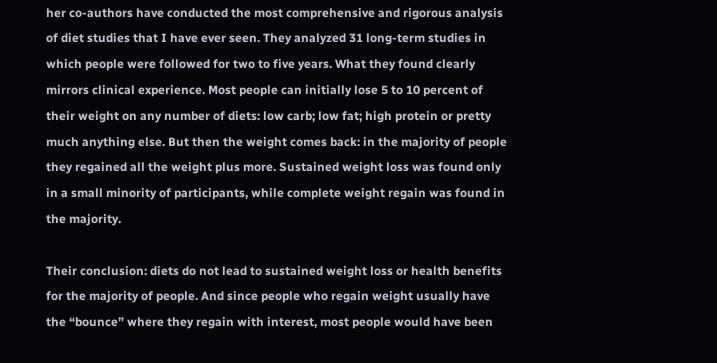her co-authors have conducted the most comprehensive and rigorous analysis of diet studies that I have ever seen. They analyzed 31 long-term studies in which people were followed for two to five years. What they found clearly mirrors clinical experience. Most people can initially lose 5 to 10 percent of their weight on any number of diets: low carb; low fat; high protein or pretty much anything else. But then the weight comes back: in the majority of people they regained all the weight plus more. Sustained weight loss was found only in a small minority of participants, while complete weight regain was found in the majority.

Their conclusion: diets do not lead to sustained weight loss or health benefits for the majority of people. And since people who regain weight usually have the “bounce” where they regain with interest, most people would have been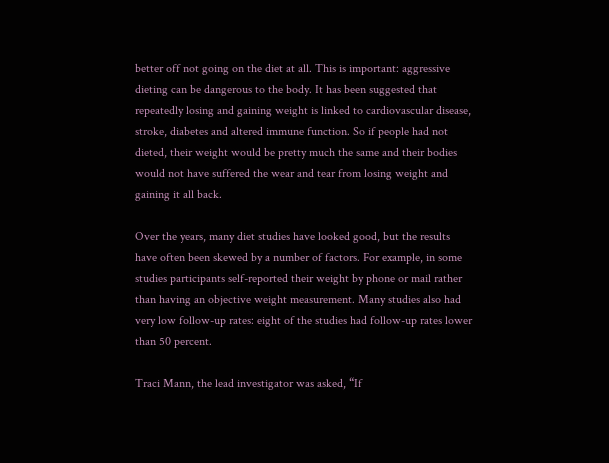better off not going on the diet at all. This is important: aggressive dieting can be dangerous to the body. It has been suggested that repeatedly losing and gaining weight is linked to cardiovascular disease, stroke, diabetes and altered immune function. So if people had not dieted, their weight would be pretty much the same and their bodies would not have suffered the wear and tear from losing weight and gaining it all back.

Over the years, many diet studies have looked good, but the results have often been skewed by a number of factors. For example, in some studies participants self-reported their weight by phone or mail rather than having an objective weight measurement. Many studies also had very low follow-up rates: eight of the studies had follow-up rates lower than 50 percent.

Traci Mann, the lead investigator was asked, “If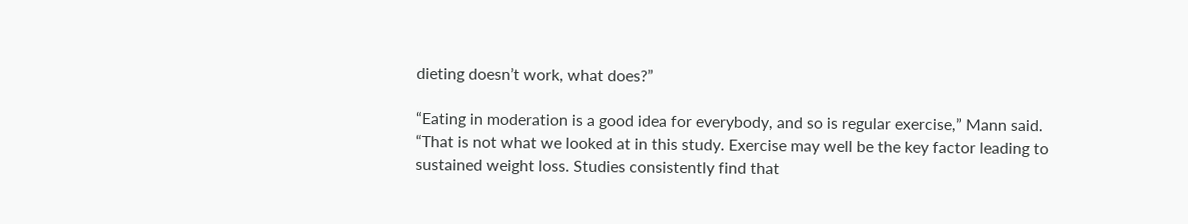dieting doesn’t work, what does?”

“Eating in moderation is a good idea for everybody, and so is regular exercise,” Mann said. “That is not what we looked at in this study. Exercise may well be the key factor leading to sustained weight loss. Studies consistently find that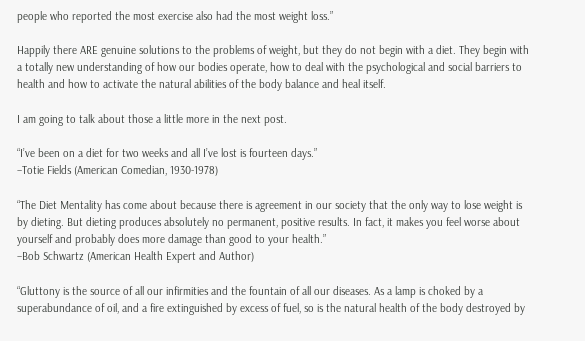people who reported the most exercise also had the most weight loss.”

Happily there ARE genuine solutions to the problems of weight, but they do not begin with a diet. They begin with a totally new understanding of how our bodies operate, how to deal with the psychological and social barriers to health and how to activate the natural abilities of the body balance and heal itself.

I am going to talk about those a little more in the next post.

“I’ve been on a diet for two weeks and all I’ve lost is fourteen days.”
–Totie Fields (American Comedian, 1930-1978)

“The Diet Mentality has come about because there is agreement in our society that the only way to lose weight is by dieting. But dieting produces absolutely no permanent, positive results. In fact, it makes you feel worse about yourself and probably does more damage than good to your health.”
–Bob Schwartz (American Health Expert and Author)

“Gluttony is the source of all our infirmities and the fountain of all our diseases. As a lamp is choked by a superabundance of oil, and a fire extinguished by excess of fuel, so is the natural health of the body destroyed by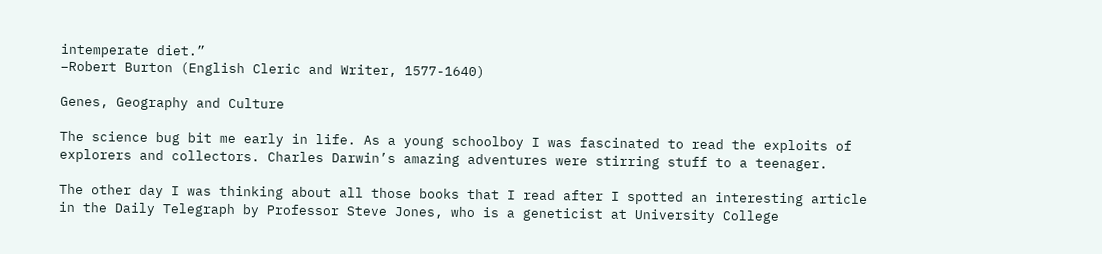intemperate diet.”
–Robert Burton (English Cleric and Writer, 1577-1640)

Genes, Geography and Culture

The science bug bit me early in life. As a young schoolboy I was fascinated to read the exploits of explorers and collectors. Charles Darwin’s amazing adventures were stirring stuff to a teenager.

The other day I was thinking about all those books that I read after I spotted an interesting article in the Daily Telegraph by Professor Steve Jones, who is a geneticist at University College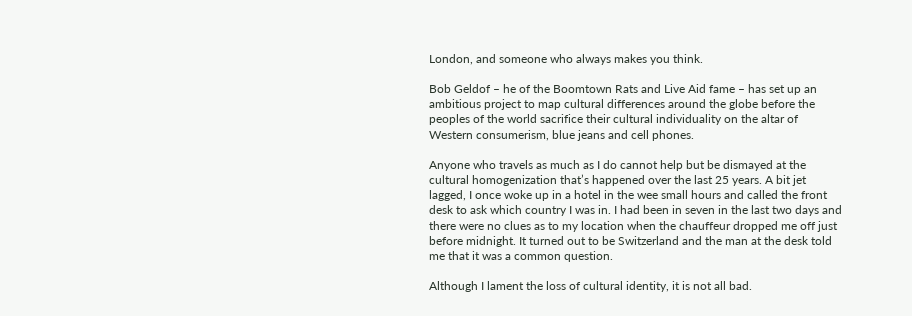London, and someone who always makes you think.

Bob Geldof – he of the Boomtown Rats and Live Aid fame – has set up an ambitious project to map cultural differences around the globe before the peoples of the world sacrifice their cultural individuality on the altar of Western consumerism, blue jeans and cell phones.

Anyone who travels as much as I do cannot help but be dismayed at the cultural homogenization that’s happened over the last 25 years. A bit jet lagged, I once woke up in a hotel in the wee small hours and called the front desk to ask which country I was in. I had been in seven in the last two days and there were no clues as to my location when the chauffeur dropped me off just before midnight. It turned out to be Switzerland and the man at the desk told me that it was a common question.

Although I lament the loss of cultural identity, it is not all bad.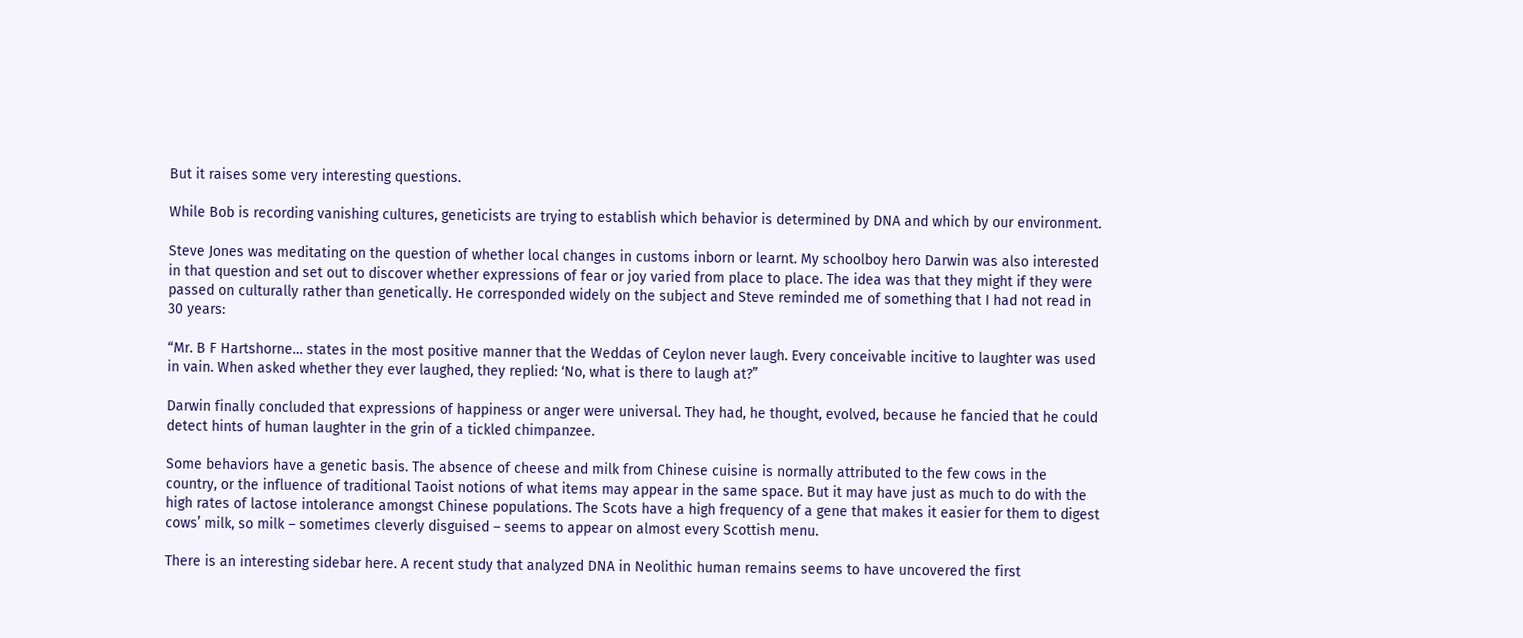But it raises some very interesting questions.

While Bob is recording vanishing cultures, geneticists are trying to establish which behavior is determined by DNA and which by our environment.

Steve Jones was meditating on the question of whether local changes in customs inborn or learnt. My schoolboy hero Darwin was also interested in that question and set out to discover whether expressions of fear or joy varied from place to place. The idea was that they might if they were passed on culturally rather than genetically. He corresponded widely on the subject and Steve reminded me of something that I had not read in 30 years:

“Mr. B F Hartshorne… states in the most positive manner that the Weddas of Ceylon never laugh. Every conceivable incitive to laughter was used in vain. When asked whether they ever laughed, they replied: ‘No, what is there to laugh at?”

Darwin finally concluded that expressions of happiness or anger were universal. They had, he thought, evolved, because he fancied that he could detect hints of human laughter in the grin of a tickled chimpanzee.

Some behaviors have a genetic basis. The absence of cheese and milk from Chinese cuisine is normally attributed to the few cows in the country, or the influence of traditional Taoist notions of what items may appear in the same space. But it may have just as much to do with the high rates of lactose intolerance amongst Chinese populations. The Scots have a high frequency of a gene that makes it easier for them to digest cows’ milk, so milk – sometimes cleverly disguised – seems to appear on almost every Scottish menu.

There is an interesting sidebar here. A recent study that analyzed DNA in Neolithic human remains seems to have uncovered the first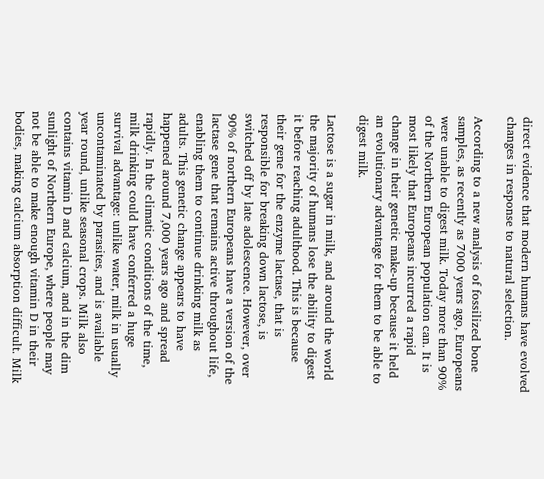direct evidence that modern humans have evolved changes in response to natural selection.

According to a new analysis of fossilized bone samples, as recently as 7000 years ago, Europeans were unable to digest milk. Today more than 90% of the Northern European population can. It is most likely that Europeans incurred a rapid change in their genetic make-up because it held an evolutionary advantage for them to be able to digest milk.

Lactose is a sugar in milk, and around the world the majority of humans lose the ability to digest it before reaching adulthood. This is because their gene for the enzyme lactase, that is responsible for breaking down lactose, is switched off by late adolescence. However, over 90% of northern Europeans have a version of the lactase gene that remains active throughout life, enabling them to continue drinking milk as adults. This genetic change appears to have happened around 7,000 years ago and spread rapidly. In the climatic conditions of the time, milk drinking could have conferred a huge survival advantage: unlike water, milk in usually uncontaminated by parasites, and is available year round, unlike seasonal crops. Milk also contains vitamin D and calcium, and in the dim sunlight of Northern Europe, where people may not be able to make enough vitamin D in their bodies, making calcium absorption difficult. Milk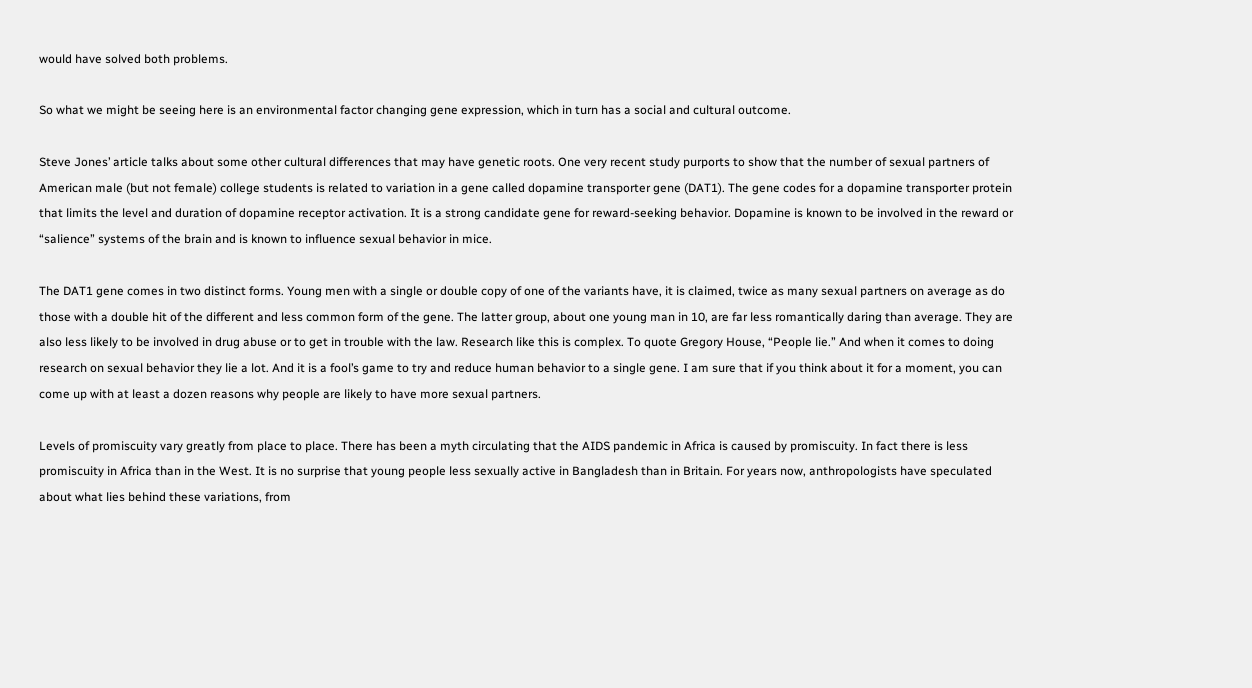would have solved both problems.

So what we might be seeing here is an environmental factor changing gene expression, which in turn has a social and cultural outcome.

Steve Jones’ article talks about some other cultural differences that may have genetic roots. One very recent study purports to show that the number of sexual partners of American male (but not female) college students is related to variation in a gene called dopamine transporter gene (DAT1). The gene codes for a dopamine transporter protein that limits the level and duration of dopamine receptor activation. It is a strong candidate gene for reward-seeking behavior. Dopamine is known to be involved in the reward or “salience” systems of the brain and is known to influence sexual behavior in mice.

The DAT1 gene comes in two distinct forms. Young men with a single or double copy of one of the variants have, it is claimed, twice as many sexual partners on average as do those with a double hit of the different and less common form of the gene. The latter group, about one young man in 10, are far less romantically daring than average. They are also less likely to be involved in drug abuse or to get in trouble with the law. Research like this is complex. To quote Gregory House, “People lie.” And when it comes to doing research on sexual behavior they lie a lot. And it is a fool’s game to try and reduce human behavior to a single gene. I am sure that if you think about it for a moment, you can come up with at least a dozen reasons why people are likely to have more sexual partners.

Levels of promiscuity vary greatly from place to place. There has been a myth circulating that the AIDS pandemic in Africa is caused by promiscuity. In fact there is less promiscuity in Africa than in the West. It is no surprise that young people less sexually active in Bangladesh than in Britain. For years now, anthropologists have speculated about what lies behind these variations, from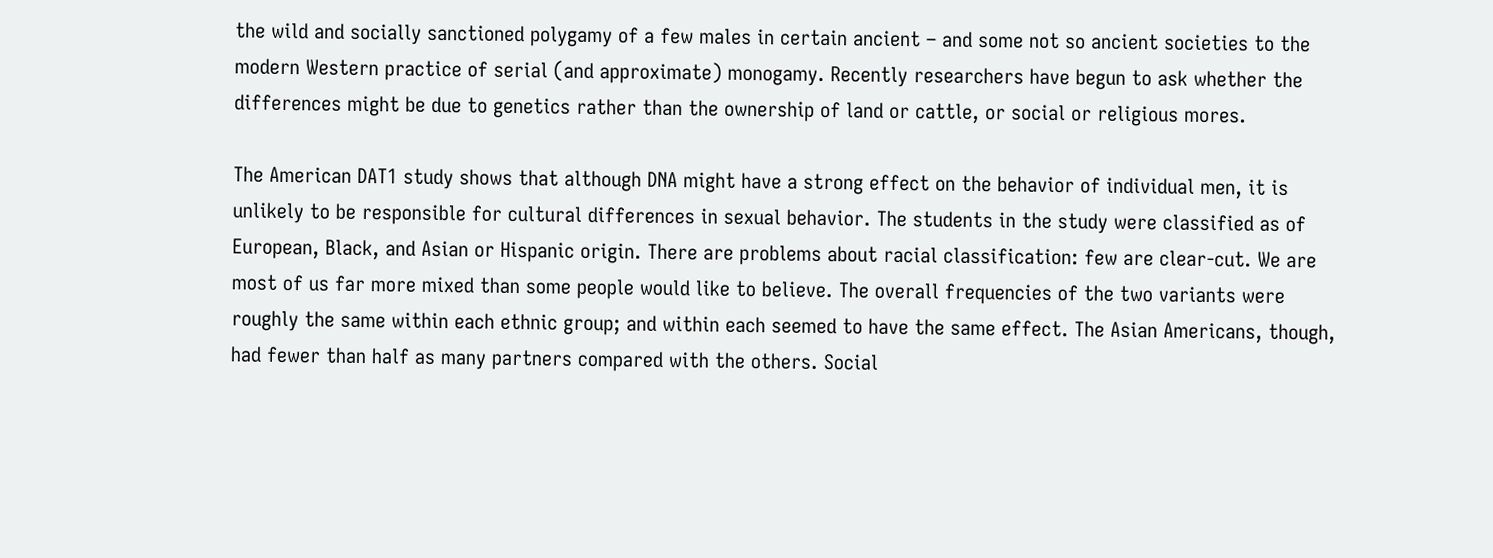the wild and socially sanctioned polygamy of a few males in certain ancient – and some not so ancient societies to the modern Western practice of serial (and approximate) monogamy. Recently researchers have begun to ask whether the differences might be due to genetics rather than the ownership of land or cattle, or social or religious mores.

The American DAT1 study shows that although DNA might have a strong effect on the behavior of individual men, it is unlikely to be responsible for cultural differences in sexual behavior. The students in the study were classified as of European, Black, and Asian or Hispanic origin. There are problems about racial classification: few are clear-cut. We are most of us far more mixed than some people would like to believe. The overall frequencies of the two variants were roughly the same within each ethnic group; and within each seemed to have the same effect. The Asian Americans, though, had fewer than half as many partners compared with the others. Social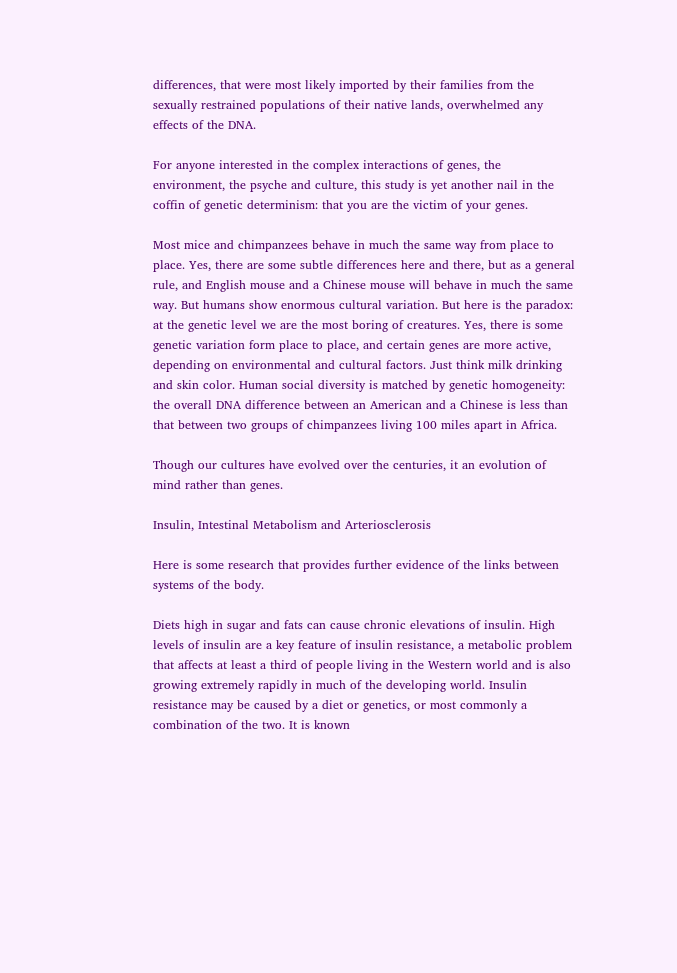differences, that were most likely imported by their families from the sexually restrained populations of their native lands, overwhelmed any effects of the DNA.

For anyone interested in the complex interactions of genes, the environment, the psyche and culture, this study is yet another nail in the coffin of genetic determinism: that you are the victim of your genes.

Most mice and chimpanzees behave in much the same way from place to place. Yes, there are some subtle differences here and there, but as a general rule, and English mouse and a Chinese mouse will behave in much the same way. But humans show enormous cultural variation. But here is the paradox: at the genetic level we are the most boring of creatures. Yes, there is some genetic variation form place to place, and certain genes are more active, depending on environmental and cultural factors. Just think milk drinking and skin color. Human social diversity is matched by genetic homogeneity: the overall DNA difference between an American and a Chinese is less than that between two groups of chimpanzees living 100 miles apart in Africa.

Though our cultures have evolved over the centuries, it an evolution of mind rather than genes.

Insulin, Intestinal Metabolism and Arteriosclerosis

Here is some research that provides further evidence of the links between systems of the body.

Diets high in sugar and fats can cause chronic elevations of insulin. High levels of insulin are a key feature of insulin resistance, a metabolic problem that affects at least a third of people living in the Western world and is also growing extremely rapidly in much of the developing world. Insulin resistance may be caused by a diet or genetics, or most commonly a combination of the two. It is known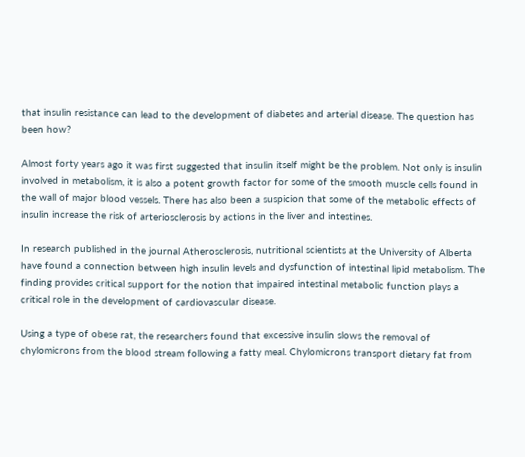that insulin resistance can lead to the development of diabetes and arterial disease. The question has been how?

Almost forty years ago it was first suggested that insulin itself might be the problem. Not only is insulin involved in metabolism, it is also a potent growth factor for some of the smooth muscle cells found in the wall of major blood vessels. There has also been a suspicion that some of the metabolic effects of insulin increase the risk of arteriosclerosis by actions in the liver and intestines.

In research published in the journal Atherosclerosis, nutritional scientists at the University of Alberta have found a connection between high insulin levels and dysfunction of intestinal lipid metabolism. The finding provides critical support for the notion that impaired intestinal metabolic function plays a critical role in the development of cardiovascular disease.

Using a type of obese rat, the researchers found that excessive insulin slows the removal of chylomicrons from the blood stream following a fatty meal. Chylomicrons transport dietary fat from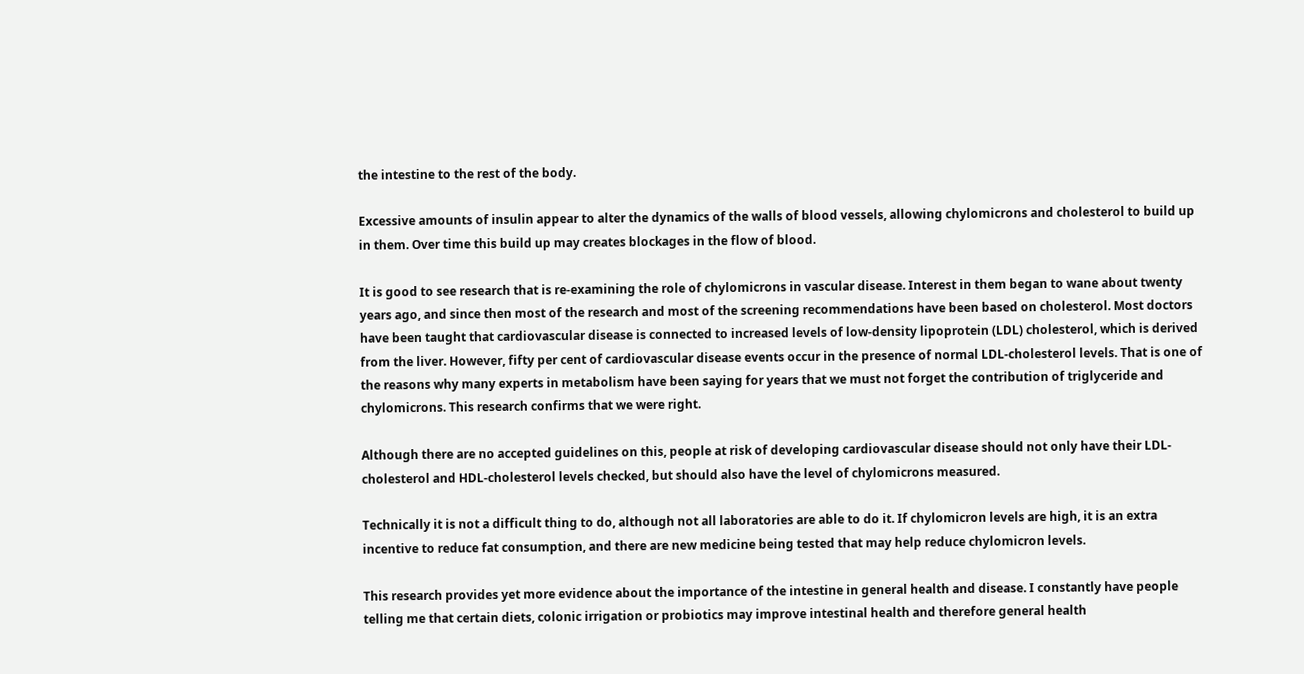the intestine to the rest of the body.

Excessive amounts of insulin appear to alter the dynamics of the walls of blood vessels, allowing chylomicrons and cholesterol to build up in them. Over time this build up may creates blockages in the flow of blood.

It is good to see research that is re-examining the role of chylomicrons in vascular disease. Interest in them began to wane about twenty years ago, and since then most of the research and most of the screening recommendations have been based on cholesterol. Most doctors have been taught that cardiovascular disease is connected to increased levels of low-density lipoprotein (LDL) cholesterol, which is derived from the liver. However, fifty per cent of cardiovascular disease events occur in the presence of normal LDL-cholesterol levels. That is one of the reasons why many experts in metabolism have been saying for years that we must not forget the contribution of triglyceride and chylomicrons. This research confirms that we were right.

Although there are no accepted guidelines on this, people at risk of developing cardiovascular disease should not only have their LDL-cholesterol and HDL-cholesterol levels checked, but should also have the level of chylomicrons measured.

Technically it is not a difficult thing to do, although not all laboratories are able to do it. If chylomicron levels are high, it is an extra incentive to reduce fat consumption, and there are new medicine being tested that may help reduce chylomicron levels.

This research provides yet more evidence about the importance of the intestine in general health and disease. I constantly have people telling me that certain diets, colonic irrigation or probiotics may improve intestinal health and therefore general health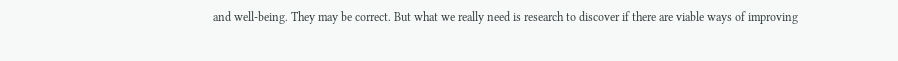and well-being. They may be correct. But what we really need is research to discover if there are viable ways of improving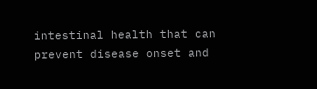intestinal health that can prevent disease onset and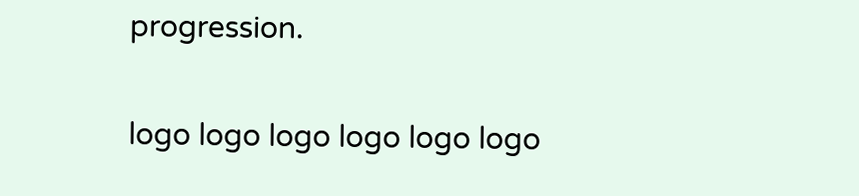progression.

logo logo logo logo logo logo